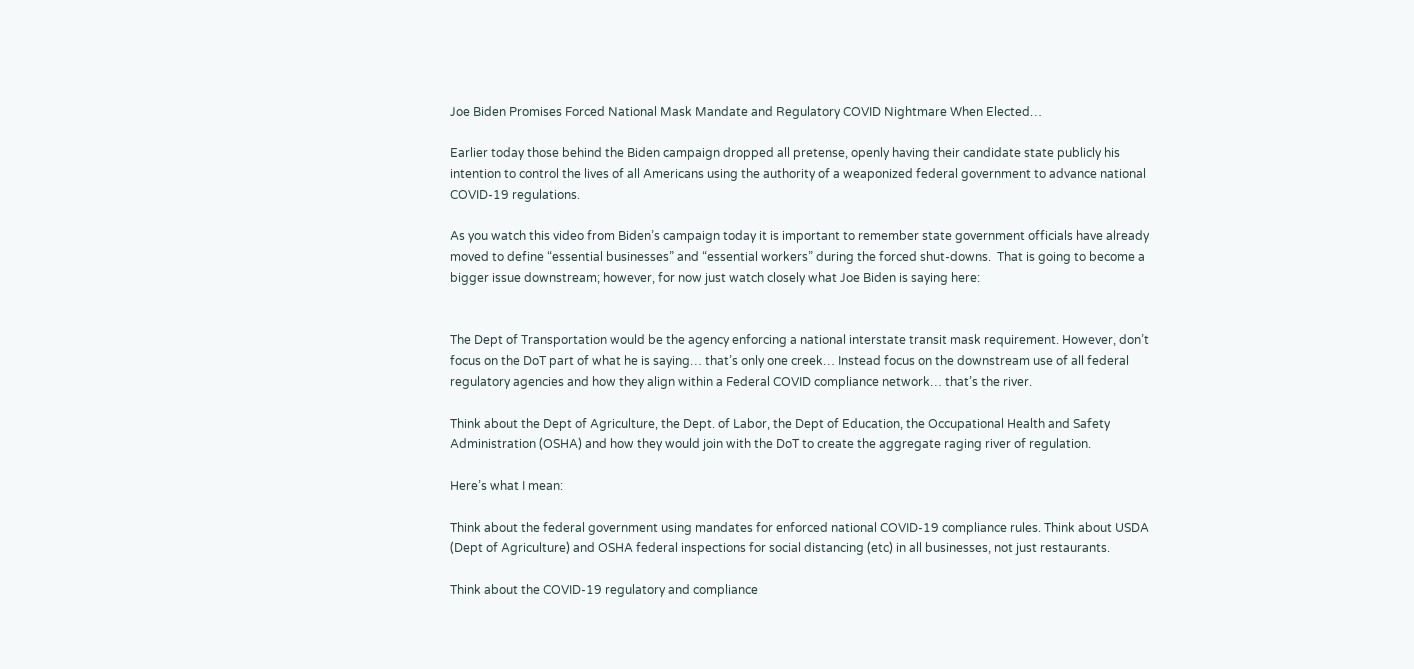Joe Biden Promises Forced National Mask Mandate and Regulatory COVID Nightmare When Elected…

Earlier today those behind the Biden campaign dropped all pretense, openly having their candidate state publicly his intention to control the lives of all Americans using the authority of a weaponized federal government to advance national COVID-19 regulations.

As you watch this video from Biden’s campaign today it is important to remember state government officials have already moved to define “essential businesses” and “essential workers” during the forced shut-downs.  That is going to become a bigger issue downstream; however, for now just watch closely what Joe Biden is saying here:


The Dept of Transportation would be the agency enforcing a national interstate transit mask requirement. However, don’t focus on the DoT part of what he is saying… that’s only one creek… Instead focus on the downstream use of all federal regulatory agencies and how they align within a Federal COVID compliance network… that’s the river.

Think about the Dept of Agriculture, the Dept. of Labor, the Dept of Education, the Occupational Health and Safety Administration (OSHA) and how they would join with the DoT to create the aggregate raging river of regulation.

Here’s what I mean:

Think about the federal government using mandates for enforced national COVID-19 compliance rules. Think about USDA (Dept of Agriculture) and OSHA federal inspections for social distancing (etc) in all businesses, not just restaurants.

Think about the COVID-19 regulatory and compliance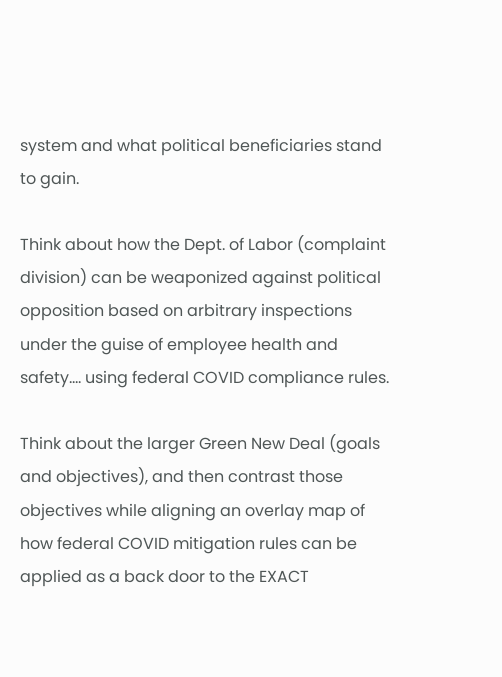system and what political beneficiaries stand to gain.

Think about how the Dept. of Labor (complaint division) can be weaponized against political opposition based on arbitrary inspections under the guise of employee health and safety…. using federal COVID compliance rules.

Think about the larger Green New Deal (goals and objectives), and then contrast those objectives while aligning an overlay map of how federal COVID mitigation rules can be applied as a back door to the EXACT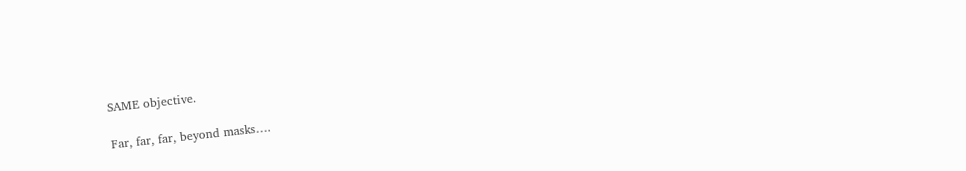SAME objective.

Far, far, far, beyond masks….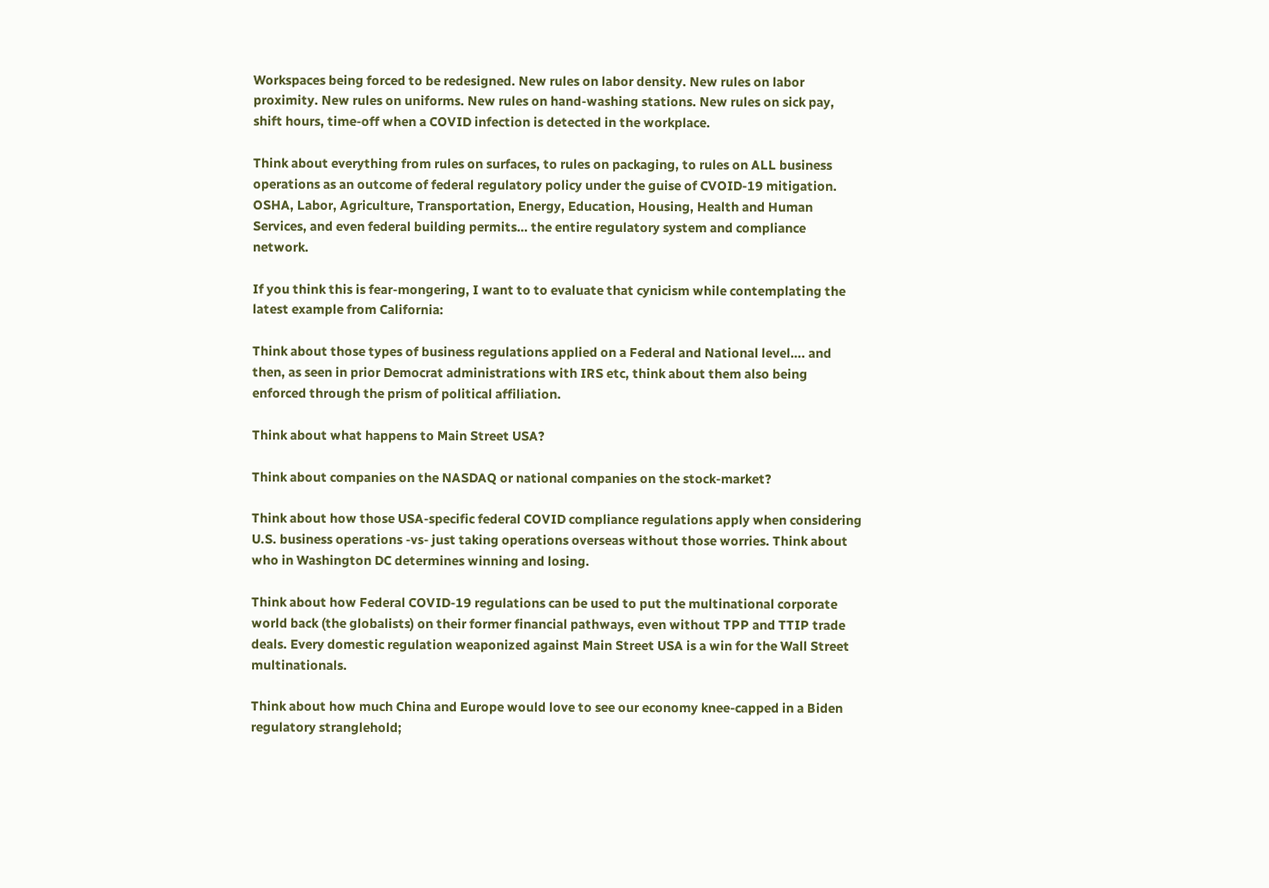Workspaces being forced to be redesigned. New rules on labor density. New rules on labor proximity. New rules on uniforms. New rules on hand-washing stations. New rules on sick pay, shift hours, time-off when a COVID infection is detected in the workplace.

Think about everything from rules on surfaces, to rules on packaging, to rules on ALL business operations as an outcome of federal regulatory policy under the guise of CVOID-19 mitigation. OSHA, Labor, Agriculture, Transportation, Energy, Education, Housing, Health and Human Services, and even federal building permits… the entire regulatory system and compliance network.

If you think this is fear-mongering, I want to to evaluate that cynicism while contemplating the latest example from California:

Think about those types of business regulations applied on a Federal and National level…. and then, as seen in prior Democrat administrations with IRS etc, think about them also being enforced through the prism of political affiliation.

Think about what happens to Main Street USA?

Think about companies on the NASDAQ or national companies on the stock-market?

Think about how those USA-specific federal COVID compliance regulations apply when considering U.S. business operations -vs- just taking operations overseas without those worries. Think about who in Washington DC determines winning and losing.

Think about how Federal COVID-19 regulations can be used to put the multinational corporate world back (the globalists) on their former financial pathways, even without TPP and TTIP trade deals. Every domestic regulation weaponized against Main Street USA is a win for the Wall Street multinationals.

Think about how much China and Europe would love to see our economy knee-capped in a Biden regulatory stranglehold;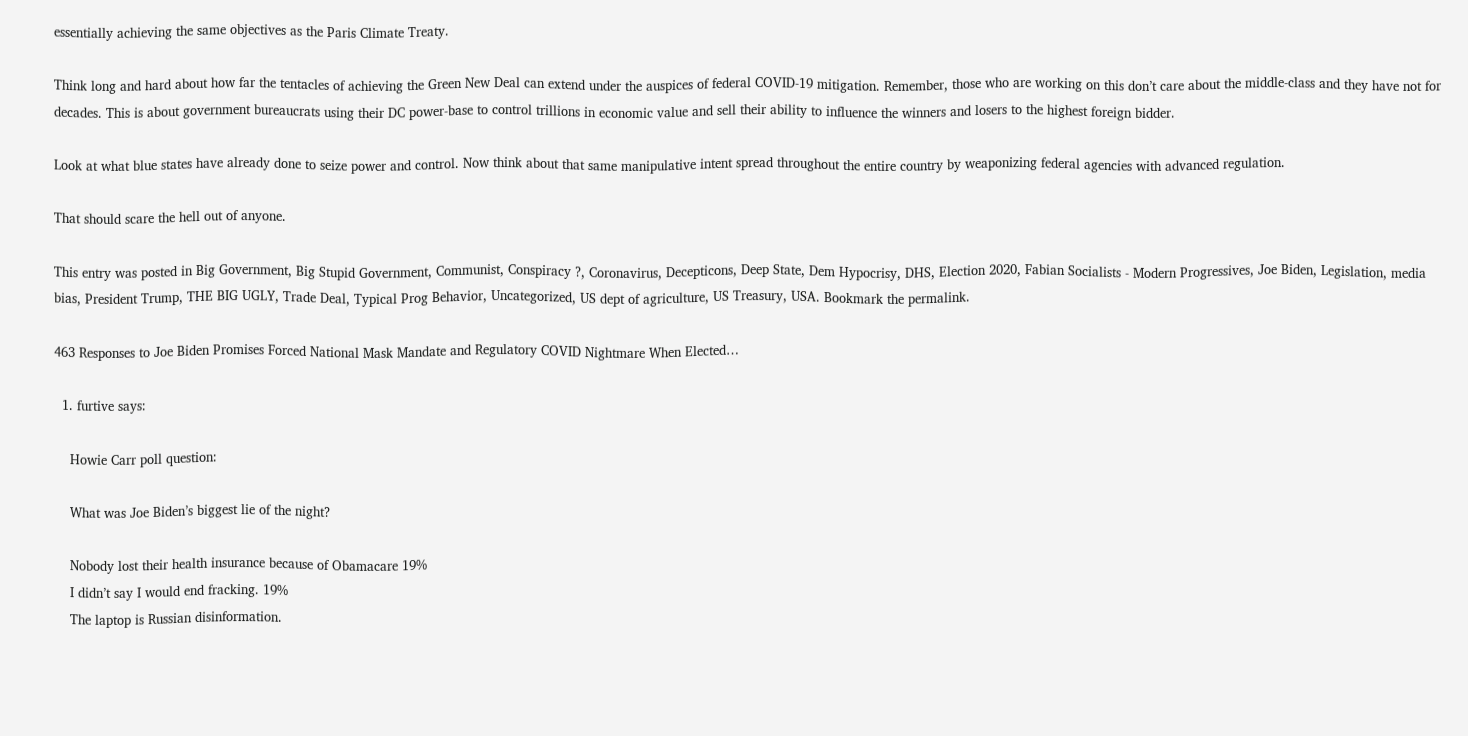essentially achieving the same objectives as the Paris Climate Treaty.

Think long and hard about how far the tentacles of achieving the Green New Deal can extend under the auspices of federal COVID-19 mitigation. Remember, those who are working on this don’t care about the middle-class and they have not for decades. This is about government bureaucrats using their DC power-base to control trillions in economic value and sell their ability to influence the winners and losers to the highest foreign bidder.

Look at what blue states have already done to seize power and control. Now think about that same manipulative intent spread throughout the entire country by weaponizing federal agencies with advanced regulation.

That should scare the hell out of anyone.

This entry was posted in Big Government, Big Stupid Government, Communist, Conspiracy ?, Coronavirus, Decepticons, Deep State, Dem Hypocrisy, DHS, Election 2020, Fabian Socialists - Modern Progressives, Joe Biden, Legislation, media bias, President Trump, THE BIG UGLY, Trade Deal, Typical Prog Behavior, Uncategorized, US dept of agriculture, US Treasury, USA. Bookmark the permalink.

463 Responses to Joe Biden Promises Forced National Mask Mandate and Regulatory COVID Nightmare When Elected…

  1. furtive says:

    Howie Carr poll question:

    What was Joe Biden’s biggest lie of the night?

    Nobody lost their health insurance because of Obamacare 19%
    I didn’t say I would end fracking. 19%
    The laptop is Russian disinformation.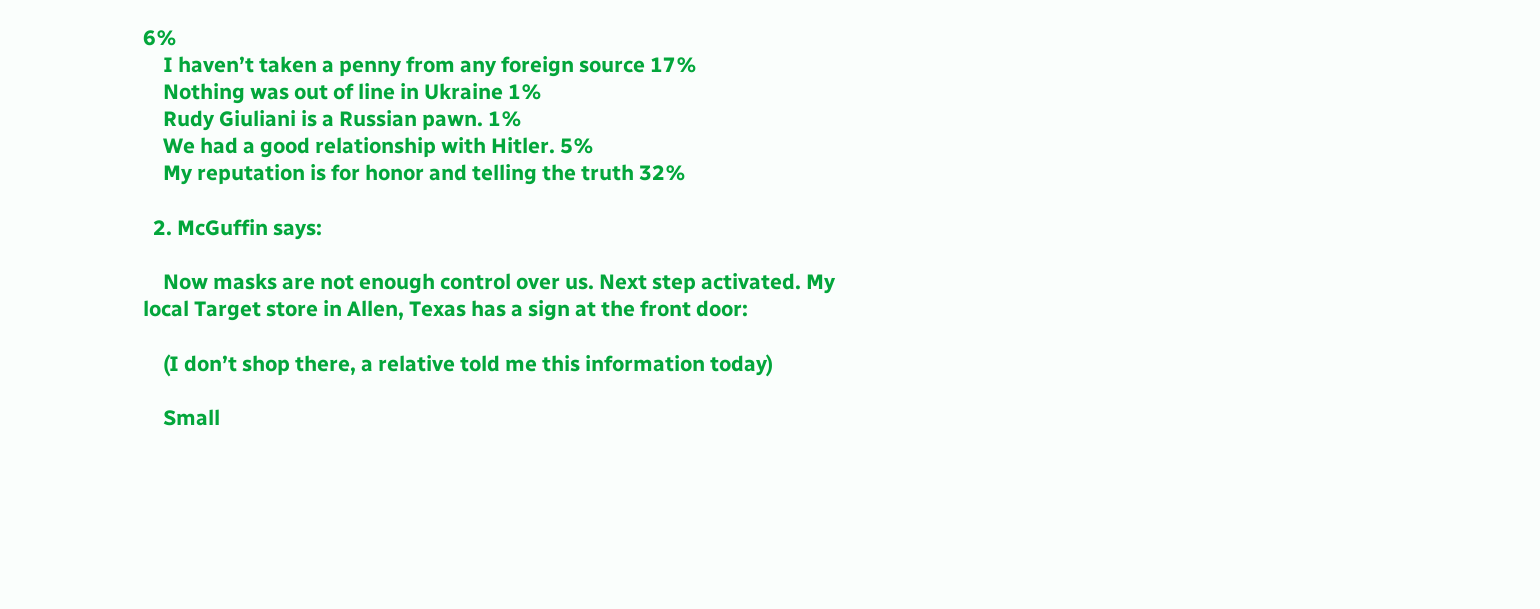6%
    I haven’t taken a penny from any foreign source 17%
    Nothing was out of line in Ukraine 1%
    Rudy Giuliani is a Russian pawn. 1%
    We had a good relationship with Hitler. 5%
    My reputation is for honor and telling the truth 32%

  2. McGuffin says:

    Now masks are not enough control over us. Next step activated. My local Target store in Allen, Texas has a sign at the front door:

    (I don’t shop there, a relative told me this information today)

    Small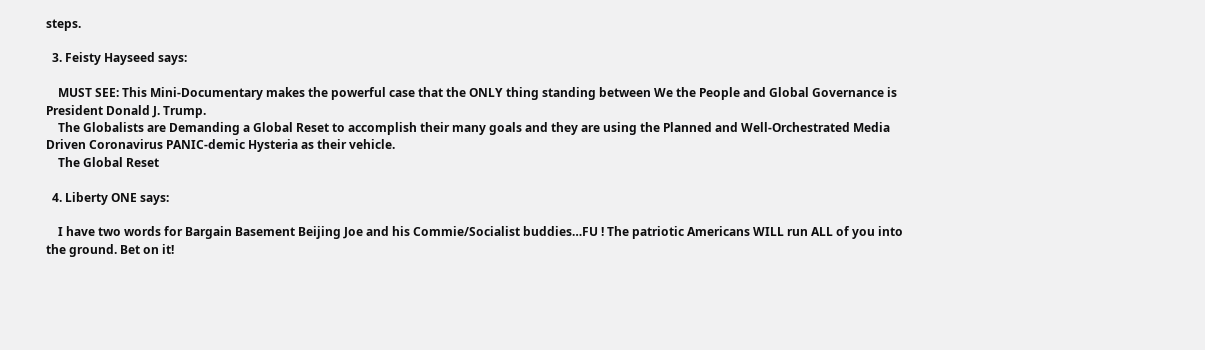steps.

  3. Feisty Hayseed says:

    MUST SEE: This Mini-Documentary makes the powerful case that the ONLY thing standing between We the People and Global Governance is President Donald J. Trump.
    The Globalists are Demanding a Global Reset to accomplish their many goals and they are using the Planned and Well-Orchestrated Media Driven Coronavirus PANIC-demic Hysteria as their vehicle.
    The Global Reset

  4. Liberty ONE says:

    I have two words for Bargain Basement Beijing Joe and his Commie/Socialist buddies…FU ! The patriotic Americans WILL run ALL of you into the ground. Bet on it!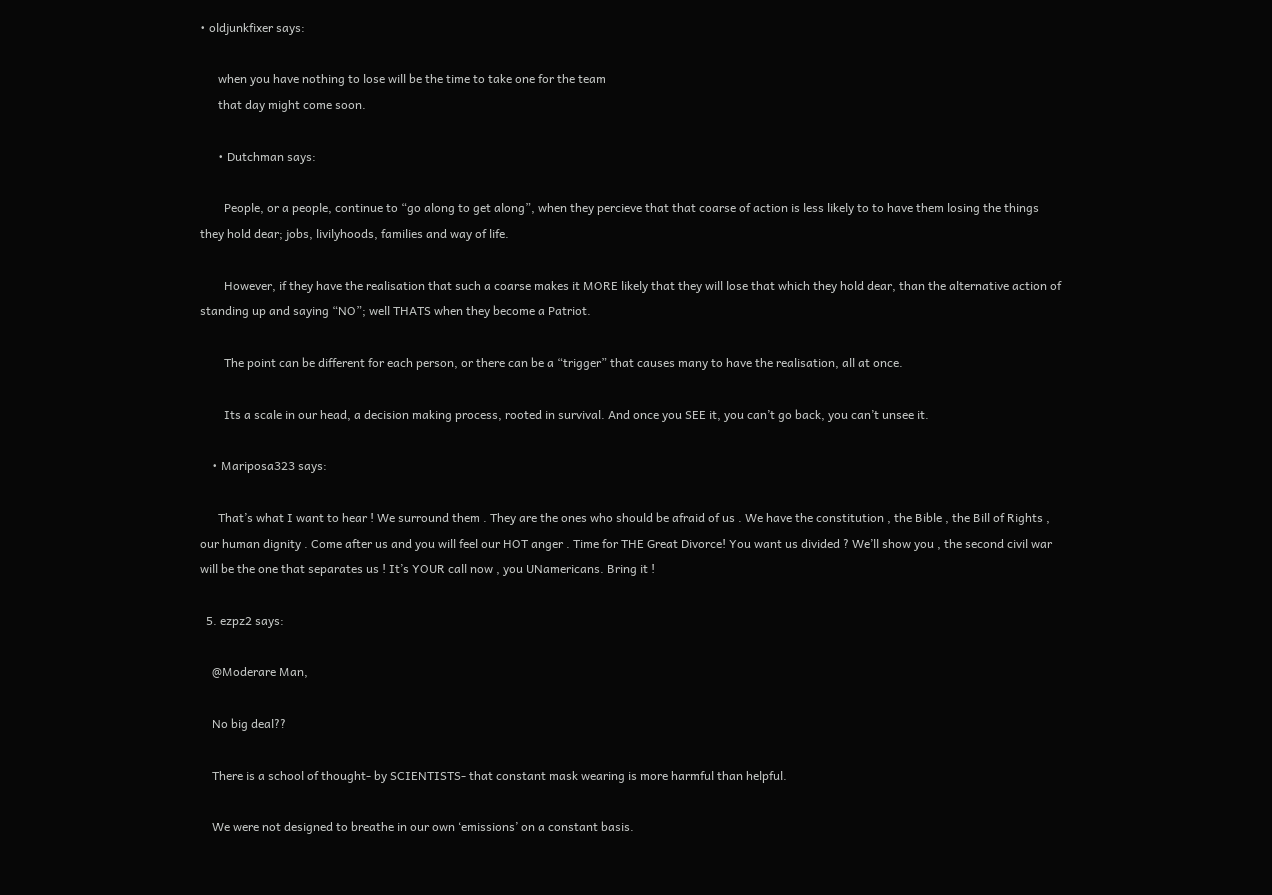• oldjunkfixer says:

      when you have nothing to lose will be the time to take one for the team
      that day might come soon.

      • Dutchman says:

        People, or a people, continue to “go along to get along”, when they percieve that that coarse of action is less likely to to have them losing the things they hold dear; jobs, livilyhoods, families and way of life.

        However, if they have the realisation that such a coarse makes it MORE likely that they will lose that which they hold dear, than the alternative action of standing up and saying “NO”; well THATS when they become a Patriot.

        The point can be different for each person, or there can be a “trigger” that causes many to have the realisation, all at once.

        Its a scale in our head, a decision making process, rooted in survival. And once you SEE it, you can’t go back, you can’t unsee it.

    • Mariposa323 says:

      That’s what I want to hear ! We surround them . They are the ones who should be afraid of us . We have the constitution , the Bible , the Bill of Rights , our human dignity . Come after us and you will feel our HOT anger . Time for THE Great Divorce! You want us divided ? We’ll show you , the second civil war will be the one that separates us ! It’s YOUR call now , you UNamericans. Bring it !

  5. ezpz2 says:

    @Moderare Man,

    No big deal??

    There is a school of thought- by SCIENTISTS- that constant mask wearing is more harmful than helpful.

    We were not designed to breathe in our own ‘emissions’ on a constant basis.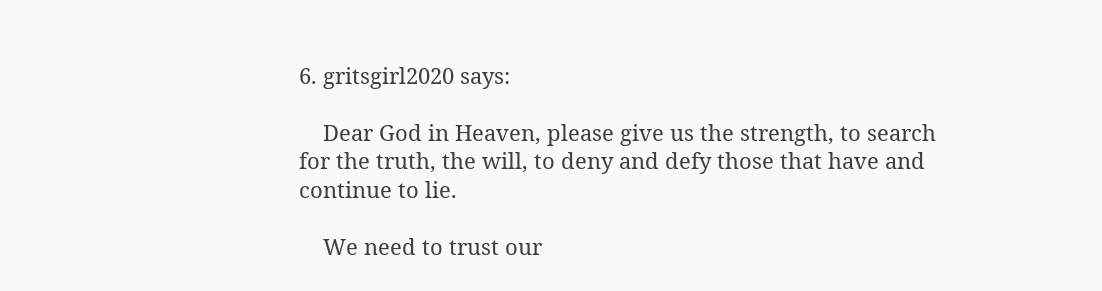6. gritsgirl2020 says:

    Dear God in Heaven, please give us the strength, to search for the truth, the will, to deny and defy those that have and continue to lie.

    We need to trust our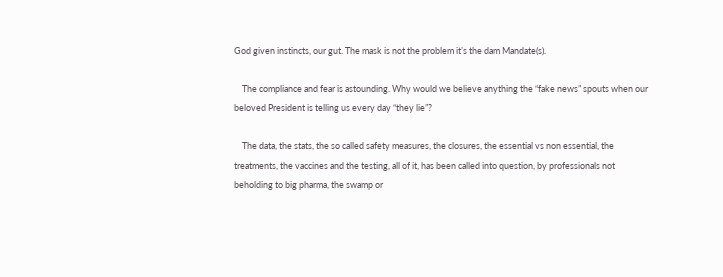God given instincts, our gut. The mask is not the problem it’s the dam Mandate(s).

    The compliance and fear is astounding. Why would we believe anything the “fake news” spouts when our beloved President is telling us every day “they lie”?

    The data, the stats, the so called safety measures, the closures, the essential vs non essential, the treatments, the vaccines and the testing, all of it, has been called into question, by professionals not beholding to big pharma, the swamp or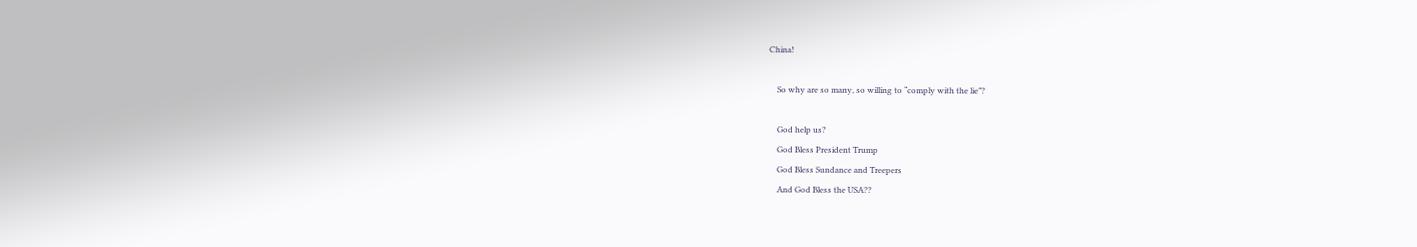China!

    So why are so many, so willing to “comply with the lie”?

    God help us?
    God Bless President Trump
    God Bless Sundance and Treepers
    And God Bless the USA??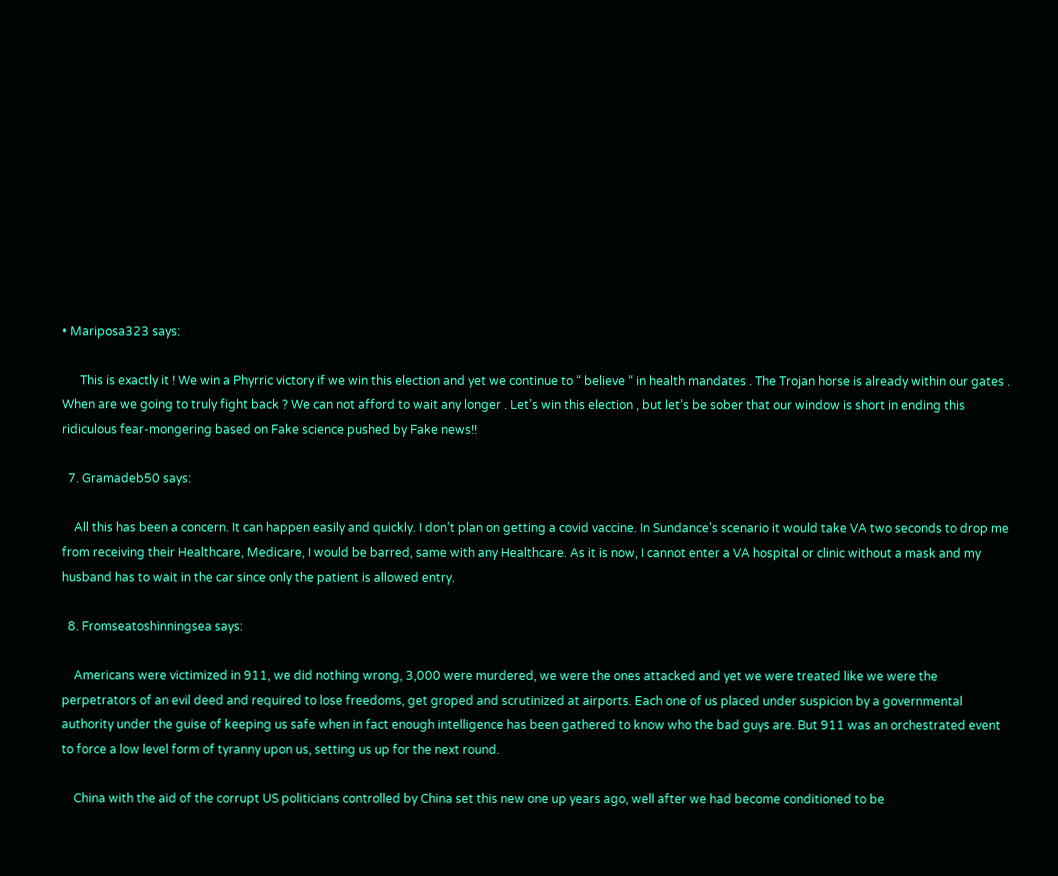• Mariposa323 says:

      This is exactly it ! We win a Phyrric victory if we win this election and yet we continue to “ believe “ in health mandates . The Trojan horse is already within our gates . When are we going to truly fight back ? We can not afford to wait any longer . Let’s win this election , but let’s be sober that our window is short in ending this ridiculous fear-mongering based on Fake science pushed by Fake news!!

  7. Gramadeb50 says:

    All this has been a concern. It can happen easily and quickly. I don’t plan on getting a covid vaccine. In Sundance’s scenario it would take VA two seconds to drop me from receiving their Healthcare, Medicare, I would be barred, same with any Healthcare. As it is now, I cannot enter a VA hospital or clinic without a mask and my husband has to wait in the car since only the patient is allowed entry.

  8. Fromseatoshinningsea says:

    Americans were victimized in 911, we did nothing wrong, 3,000 were murdered, we were the ones attacked and yet we were treated like we were the perpetrators of an evil deed and required to lose freedoms, get groped and scrutinized at airports. Each one of us placed under suspicion by a governmental authority under the guise of keeping us safe when in fact enough intelligence has been gathered to know who the bad guys are. But 911 was an orchestrated event to force a low level form of tyranny upon us, setting us up for the next round.

    China with the aid of the corrupt US politicians controlled by China set this new one up years ago, well after we had become conditioned to be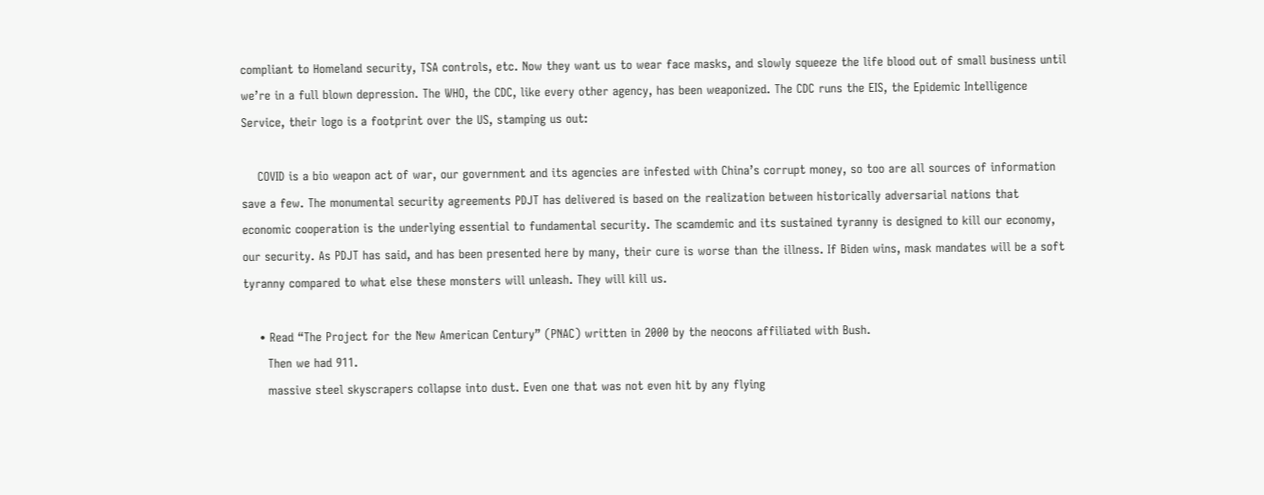compliant to Homeland security, TSA controls, etc. Now they want us to wear face masks, and slowly squeeze the life blood out of small business until we’re in a full blown depression. The WHO, the CDC, like every other agency, has been weaponized. The CDC runs the EIS, the Epidemic Intelligence Service, their logo is a footprint over the US, stamping us out:

    COVID is a bio weapon act of war, our government and its agencies are infested with China’s corrupt money, so too are all sources of information save a few. The monumental security agreements PDJT has delivered is based on the realization between historically adversarial nations that economic cooperation is the underlying essential to fundamental security. The scamdemic and its sustained tyranny is designed to kill our economy, our security. As PDJT has said, and has been presented here by many, their cure is worse than the illness. If Biden wins, mask mandates will be a soft tyranny compared to what else these monsters will unleash. They will kill us.

    • Read “The Project for the New American Century” (PNAC) written in 2000 by the neocons affiliated with Bush.
      Then we had 911.
      massive steel skyscrapers collapse into dust. Even one that was not even hit by any flying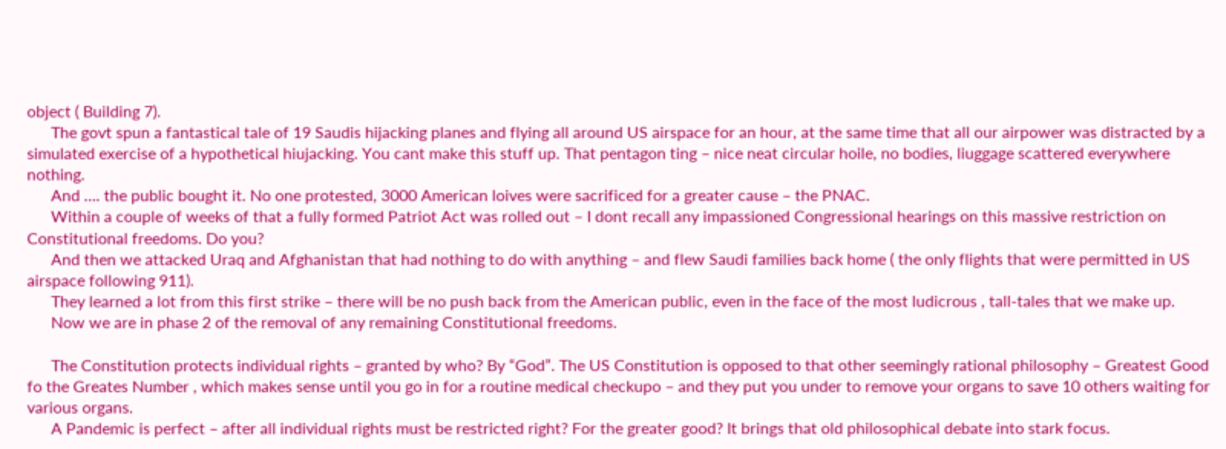object ( Building 7).
      The govt spun a fantastical tale of 19 Saudis hijacking planes and flying all around US airspace for an hour, at the same time that all our airpower was distracted by a simulated exercise of a hypothetical hiujacking. You cant make this stuff up. That pentagon ting – nice neat circular hoile, no bodies, liuggage scattered everywhere nothing.
      And …. the public bought it. No one protested, 3000 American loives were sacrificed for a greater cause – the PNAC.
      Within a couple of weeks of that a fully formed Patriot Act was rolled out – I dont recall any impassioned Congressional hearings on this massive restriction on Constitutional freedoms. Do you?
      And then we attacked Uraq and Afghanistan that had nothing to do with anything – and flew Saudi families back home ( the only flights that were permitted in US airspace following 911).
      They learned a lot from this first strike – there will be no push back from the American public, even in the face of the most ludicrous , tall-tales that we make up.
      Now we are in phase 2 of the removal of any remaining Constitutional freedoms.

      The Constitution protects individual rights – granted by who? By “God”. The US Constitution is opposed to that other seemingly rational philosophy – Greatest Good fo the Greates Number , which makes sense until you go in for a routine medical checkupo – and they put you under to remove your organs to save 10 others waiting for various organs.
      A Pandemic is perfect – after all individual rights must be restricted right? For the greater good? It brings that old philosophical debate into stark focus.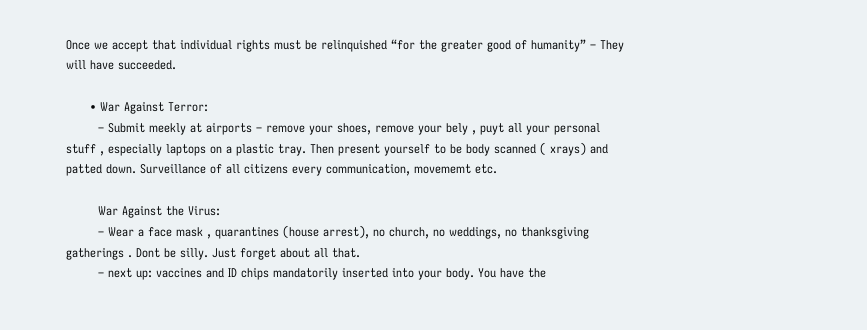Once we accept that individual rights must be relinquished “for the greater good of humanity” – They will have succeeded.

      • War Against Terror:
        – Submit meekly at airports – remove your shoes, remove your bely , puyt all your personal stuff , especially laptops on a plastic tray. Then present yourself to be body scanned ( xrays) and patted down. Surveillance of all citizens every communication, movememt etc.

        War Against the Virus:
        – Wear a face mask , quarantines (house arrest), no church, no weddings, no thanksgiving gatherings . Dont be silly. Just forget about all that.
        – next up: vaccines and ID chips mandatorily inserted into your body. You have the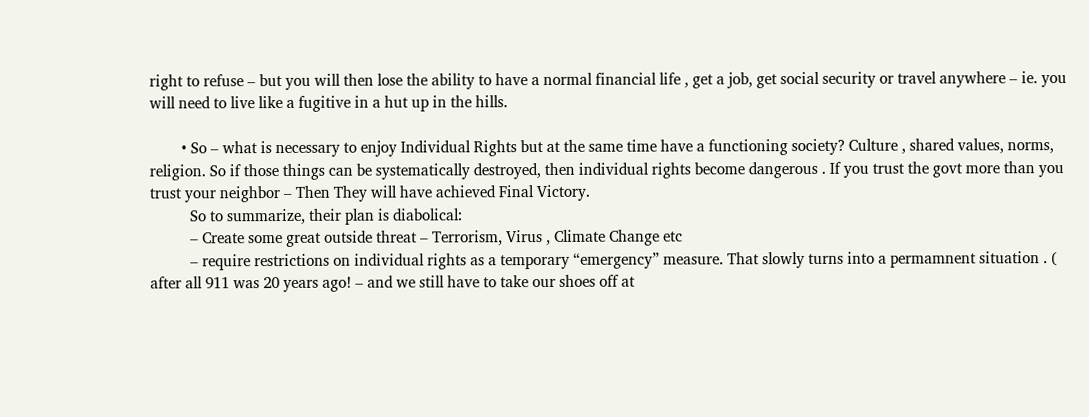right to refuse – but you will then lose the ability to have a normal financial life , get a job, get social security or travel anywhere – ie. you will need to live like a fugitive in a hut up in the hills.

        • So – what is necessary to enjoy Individual Rights but at the same time have a functioning society? Culture , shared values, norms, religion. So if those things can be systematically destroyed, then individual rights become dangerous . If you trust the govt more than you trust your neighbor – Then They will have achieved Final Victory.
          So to summarize, their plan is diabolical:
          – Create some great outside threat – Terrorism, Virus , Climate Change etc
          – require restrictions on individual rights as a temporary “emergency” measure. That slowly turns into a permamnent situation . ( after all 911 was 20 years ago! – and we still have to take our shoes off at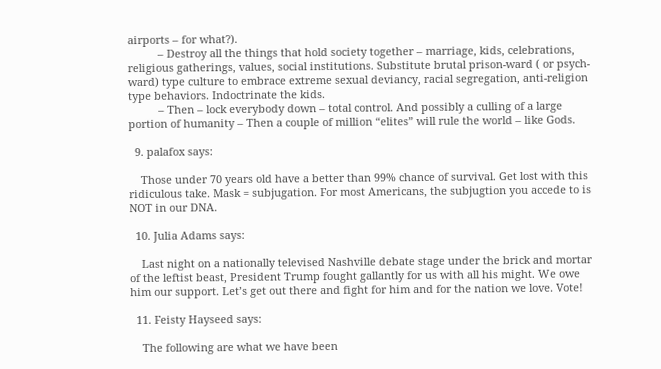airports – for what?).
          – Destroy all the things that hold society together – marriage, kids, celebrations, religious gatherings, values, social institutions. Substitute brutal prison-ward ( or psych-ward) type culture to embrace extreme sexual deviancy, racial segregation, anti-religion type behaviors. Indoctrinate the kids.
          – Then – lock everybody down – total control. And possibly a culling of a large portion of humanity – Then a couple of million “elites” will rule the world – like Gods.

  9. palafox says:

    Those under 70 years old have a better than 99% chance of survival. Get lost with this ridiculous take. Mask = subjugation. For most Americans, the subjugtion you accede to is NOT in our DNA.

  10. Julia Adams says:

    Last night on a nationally televised Nashville debate stage under the brick and mortar of the leftist beast, President Trump fought gallantly for us with all his might. We owe him our support. Let’s get out there and fight for him and for the nation we love. Vote!

  11. Feisty Hayseed says:

    The following are what we have been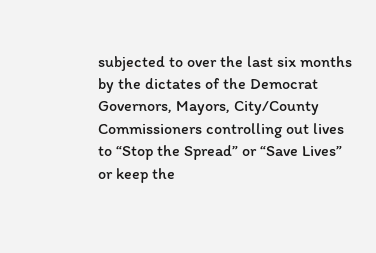subjected to over the last six months by the dictates of the Democrat Governors, Mayors, City/County Commissioners controlling out lives to “Stop the Spread” or “Save Lives” or keep the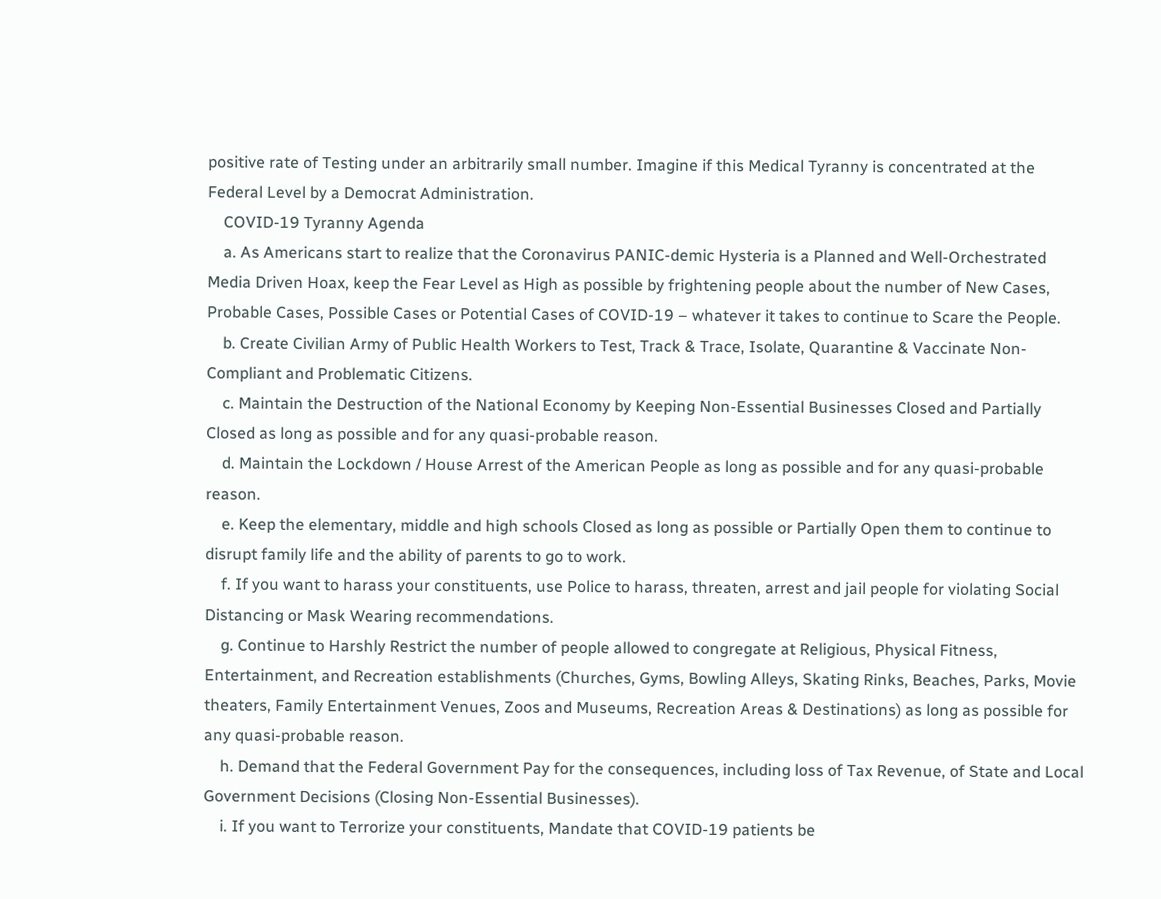positive rate of Testing under an arbitrarily small number. Imagine if this Medical Tyranny is concentrated at the Federal Level by a Democrat Administration.
    COVID-19 Tyranny Agenda
    a. As Americans start to realize that the Coronavirus PANIC-demic Hysteria is a Planned and Well-Orchestrated Media Driven Hoax, keep the Fear Level as High as possible by frightening people about the number of New Cases, Probable Cases, Possible Cases or Potential Cases of COVID-19 – whatever it takes to continue to Scare the People.
    b. Create Civilian Army of Public Health Workers to Test, Track & Trace, Isolate, Quarantine & Vaccinate Non-Compliant and Problematic Citizens.
    c. Maintain the Destruction of the National Economy by Keeping Non-Essential Businesses Closed and Partially Closed as long as possible and for any quasi-probable reason.
    d. Maintain the Lockdown / House Arrest of the American People as long as possible and for any quasi-probable reason.
    e. Keep the elementary, middle and high schools Closed as long as possible or Partially Open them to continue to disrupt family life and the ability of parents to go to work.
    f. If you want to harass your constituents, use Police to harass, threaten, arrest and jail people for violating Social Distancing or Mask Wearing recommendations.
    g. Continue to Harshly Restrict the number of people allowed to congregate at Religious, Physical Fitness, Entertainment, and Recreation establishments (Churches, Gyms, Bowling Alleys, Skating Rinks, Beaches, Parks, Movie theaters, Family Entertainment Venues, Zoos and Museums, Recreation Areas & Destinations) as long as possible for any quasi-probable reason.
    h. Demand that the Federal Government Pay for the consequences, including loss of Tax Revenue, of State and Local Government Decisions (Closing Non-Essential Businesses).
    i. If you want to Terrorize your constituents, Mandate that COVID-19 patients be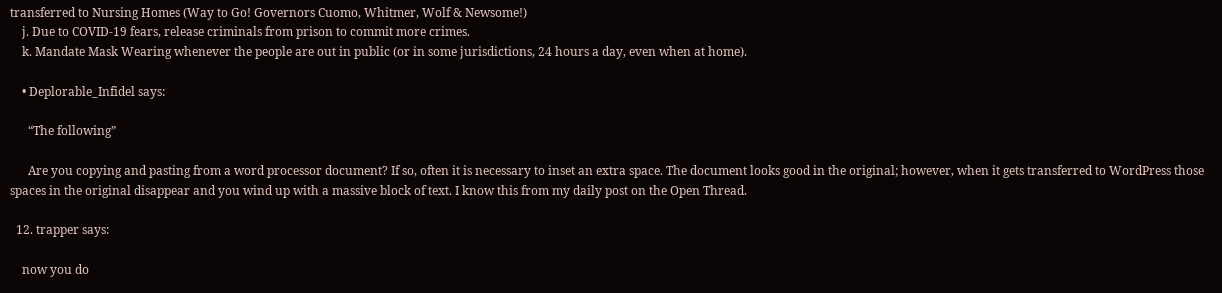transferred to Nursing Homes (Way to Go! Governors Cuomo, Whitmer, Wolf & Newsome!)
    j. Due to COVID-19 fears, release criminals from prison to commit more crimes.
    k. Mandate Mask Wearing whenever the people are out in public (or in some jurisdictions, 24 hours a day, even when at home).

    • Deplorable_Infidel says:

      “The following”

      Are you copying and pasting from a word processor document? If so, often it is necessary to inset an extra space. The document looks good in the original; however, when it gets transferred to WordPress those spaces in the original disappear and you wind up with a massive block of text. I know this from my daily post on the Open Thread.

  12. trapper says:

    now you do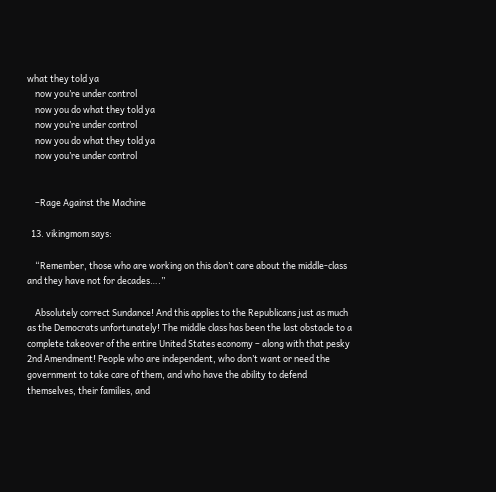what they told ya
    now you’re under control
    now you do what they told ya
    now you’re under control
    now you do what they told ya
    now you’re under control


    –Rage Against the Machine

  13. vikingmom says:

    “Remember, those who are working on this don’t care about the middle-class and they have not for decades….”

    Absolutely correct Sundance! And this applies to the Republicans just as much as the Democrats unfortunately! The middle class has been the last obstacle to a complete takeover of the entire United States economy – along with that pesky 2nd Amendment! People who are independent, who don’t want or need the government to take care of them, and who have the ability to defend themselves, their families, and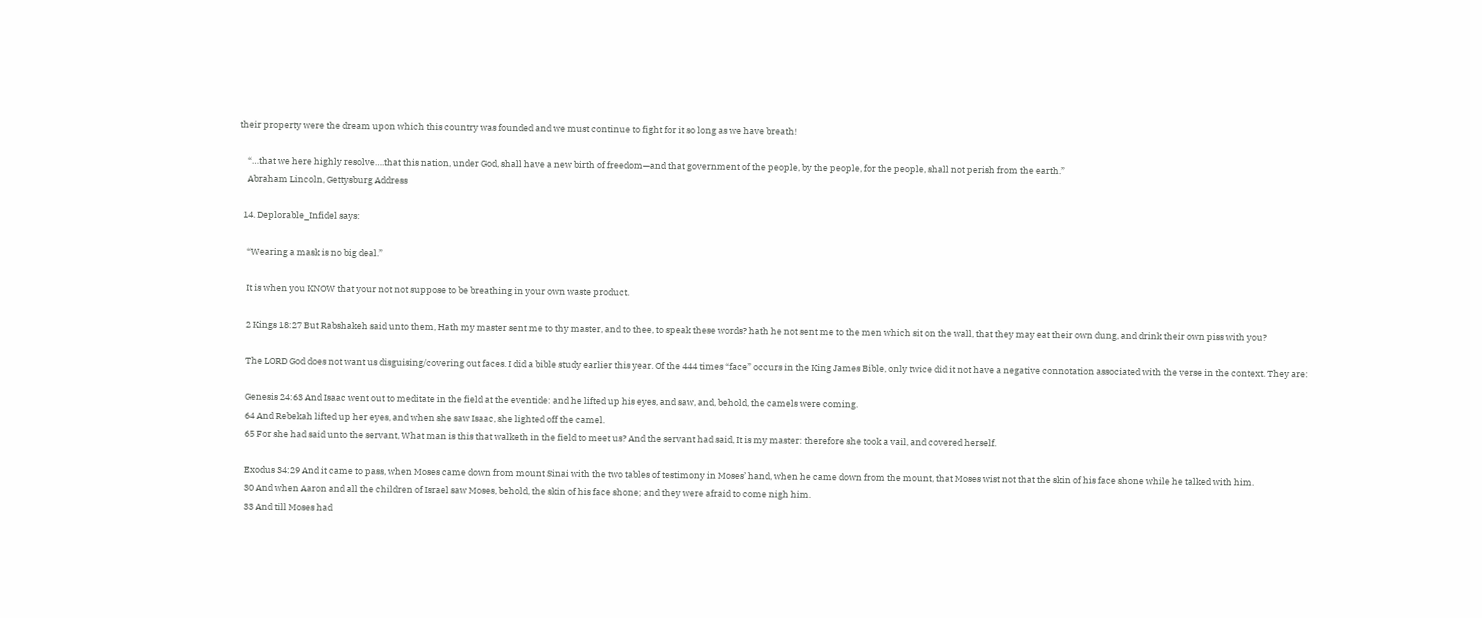their property were the dream upon which this country was founded and we must continue to fight for it so long as we have breath!

    “…that we here highly resolve….that this nation, under God, shall have a new birth of freedom—and that government of the people, by the people, for the people, shall not perish from the earth.”
    Abraham Lincoln, Gettysburg Address

  14. Deplorable_Infidel says:

    “Wearing a mask is no big deal.”

    It is when you KNOW that your not not suppose to be breathing in your own waste product.

    2 Kings 18:27 But Rabshakeh said unto them, Hath my master sent me to thy master, and to thee, to speak these words? hath he not sent me to the men which sit on the wall, that they may eat their own dung, and drink their own piss with you?

    The LORD God does not want us disguising/covering out faces. I did a bible study earlier this year. Of the 444 times “face” occurs in the King James Bible, only twice did it not have a negative connotation associated with the verse in the context. They are:

    Genesis 24:63 And Isaac went out to meditate in the field at the eventide: and he lifted up his eyes, and saw, and, behold, the camels were coming.
    64 And Rebekah lifted up her eyes, and when she saw Isaac, she lighted off the camel.
    65 For she had said unto the servant, What man is this that walketh in the field to meet us? And the servant had said, It is my master: therefore she took a vail, and covered herself.

    Exodus 34:29 And it came to pass, when Moses came down from mount Sinai with the two tables of testimony in Moses’ hand, when he came down from the mount, that Moses wist not that the skin of his face shone while he talked with him.
    30 And when Aaron and all the children of Israel saw Moses, behold, the skin of his face shone; and they were afraid to come nigh him.
    33 And till Moses had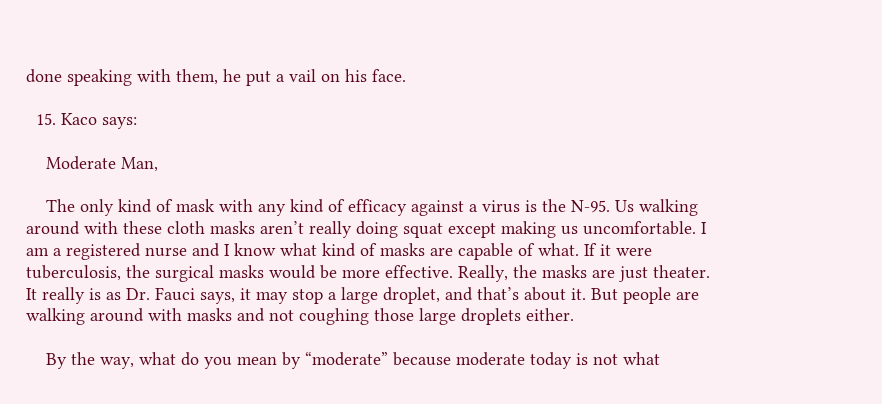done speaking with them, he put a vail on his face.

  15. Kaco says:

    Moderate Man,

    The only kind of mask with any kind of efficacy against a virus is the N-95. Us walking around with these cloth masks aren’t really doing squat except making us uncomfortable. I am a registered nurse and I know what kind of masks are capable of what. If it were tuberculosis, the surgical masks would be more effective. Really, the masks are just theater. It really is as Dr. Fauci says, it may stop a large droplet, and that’s about it. But people are walking around with masks and not coughing those large droplets either.

    By the way, what do you mean by “moderate” because moderate today is not what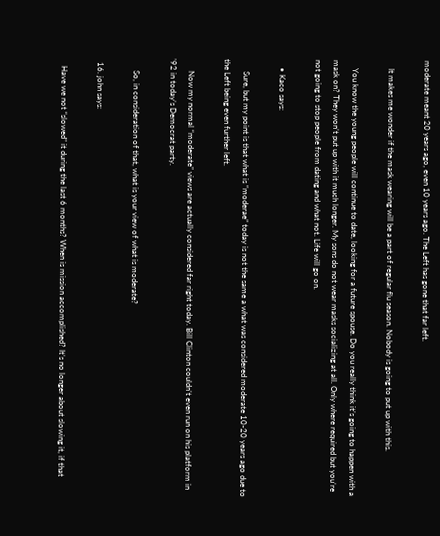moderate meant 20 years ago, even 10 years ago. The Left has gone that far left.

    It makes me wonder if the mask wearing will be a part of regular flu season. Nobody is going to put up with this.

    You know the young people will continue to date, looking for a future spouse. Do you really think it’s going to happen with a mask on? They won’t put up with it much longer. My sons do not wear masks socializing at all. Only where required but you’re not going to stop people from dating and what not. Life will go on.

    • Kaco says:

      Sure, but my point is that what is “moderae” today is not the same a what was considered moderate 10-20 years ago due to the Left being even further left.

      Now my normal “moderate” views are actually considered far right today. Bill Clinton couldn’t even run on his platform in ’92 in today’s Democrat party.

      So, in consideration of that, what is your view of what is moderate?

  16. john says:

    Have we not “slowed” it during the last 6 months? When is mission accomplished? It’s no longer about slowing it, if that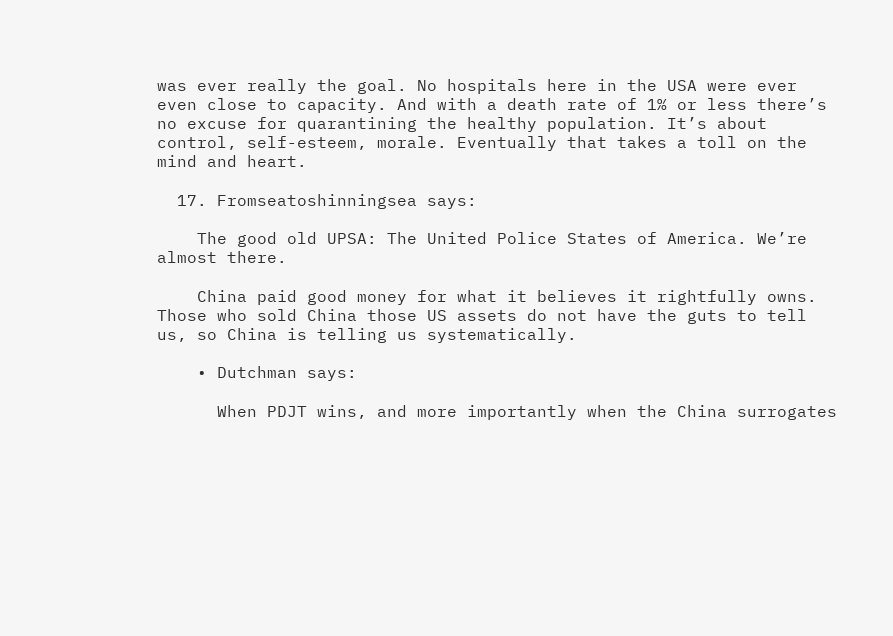was ever really the goal. No hospitals here in the USA were ever even close to capacity. And with a death rate of 1% or less there’s no excuse for quarantining the healthy population. It’s about control, self-esteem, morale. Eventually that takes a toll on the mind and heart.

  17. Fromseatoshinningsea says:

    The good old UPSA: The United Police States of America. We’re almost there.

    China paid good money for what it believes it rightfully owns. Those who sold China those US assets do not have the guts to tell us, so China is telling us systematically.

    • Dutchman says:

      When PDJT wins, and more importantly when the China surrogates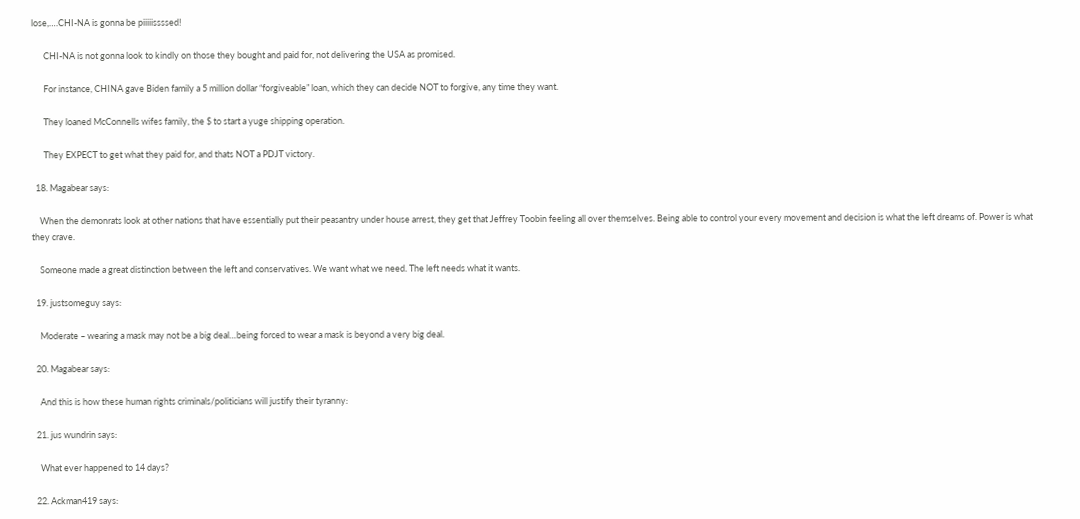lose,….CHI-NA is gonna be piiiiissssed!

      CHI-NA is not gonna look to kindly on those they bought and paid for, not delivering the USA as promised.

      For instance, CHINA gave Biden family a 5 million dollar “forgiveable” loan, which they can decide NOT to forgive, any time they want.

      They loaned McConnells wifes family, the $ to start a yuge shipping operation.

      They EXPECT to get what they paid for, and thats NOT a PDJT victory.

  18. Magabear says:

    When the demonrats look at other nations that have essentially put their peasantry under house arrest, they get that Jeffrey Toobin feeling all over themselves. Being able to control your every movement and decision is what the left dreams of. Power is what they crave.

    Someone made a great distinction between the left and conservatives. We want what we need. The left needs what it wants.

  19. justsomeguy says:

    Moderate – wearing a mask may not be a big deal…being forced to wear a mask is beyond a very big deal.

  20. Magabear says:

    And this is how these human rights criminals/politicians will justify their tyranny:

  21. jus wundrin says:

    What ever happened to 14 days?

  22. Ackman419 says: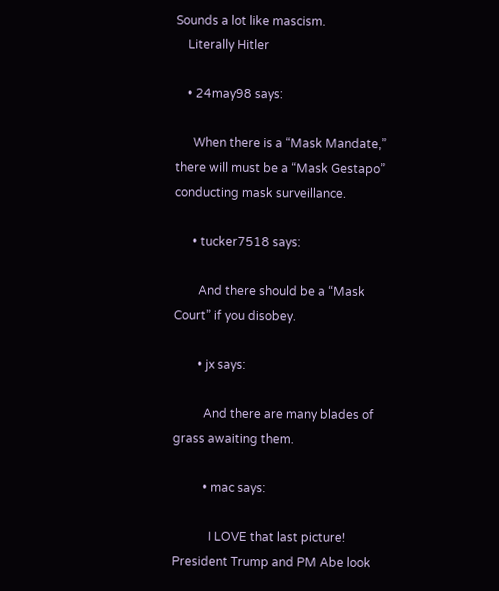Sounds a lot like mascism.
    Literally Hitler

    • 24may98 says:

      When there is a “Mask Mandate,” there will must be a “Mask Gestapo” conducting mask surveillance.

      • tucker7518 says:

        And there should be a “Mask Court” if you disobey.

        • jx says:

          And there are many blades of grass awaiting them.

          • mac says:

            I LOVE that last picture! President Trump and PM Abe look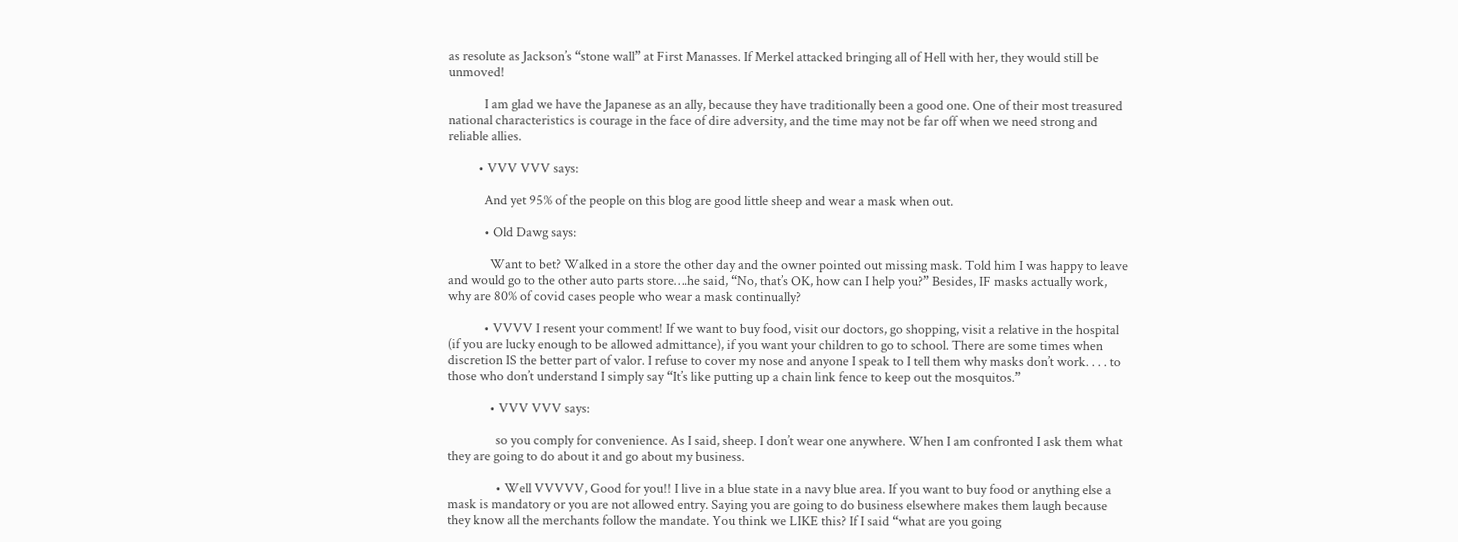as resolute as Jackson’s “stone wall” at First Manasses. If Merkel attacked bringing all of Hell with her, they would still be unmoved!

            I am glad we have the Japanese as an ally, because they have traditionally been a good one. One of their most treasured national characteristics is courage in the face of dire adversity, and the time may not be far off when we need strong and reliable allies.

          • VVV VVV says:

            And yet 95% of the people on this blog are good little sheep and wear a mask when out.

            • Old Dawg says:

              Want to bet? Walked in a store the other day and the owner pointed out missing mask. Told him I was happy to leave and would go to the other auto parts store….he said, “No, that’s OK, how can I help you?” Besides, IF masks actually work, why are 80% of covid cases people who wear a mask continually?

            • VVVV I resent your comment! If we want to buy food, visit our doctors, go shopping, visit a relative in the hospital (if you are lucky enough to be allowed admittance), if you want your children to go to school. There are some times when discretion IS the better part of valor. I refuse to cover my nose and anyone I speak to I tell them why masks don’t work. . . . to those who don’t understand I simply say “It’s like putting up a chain link fence to keep out the mosquitos.”

              • VVV VVV says:

                so you comply for convenience. As I said, sheep. I don’t wear one anywhere. When I am confronted I ask them what they are going to do about it and go about my business.

                • Well VVVVV, Good for you!! I live in a blue state in a navy blue area. If you want to buy food or anything else a mask is mandatory or you are not allowed entry. Saying you are going to do business elsewhere makes them laugh because they know all the merchants follow the mandate. You think we LIKE this? If I said “what are you going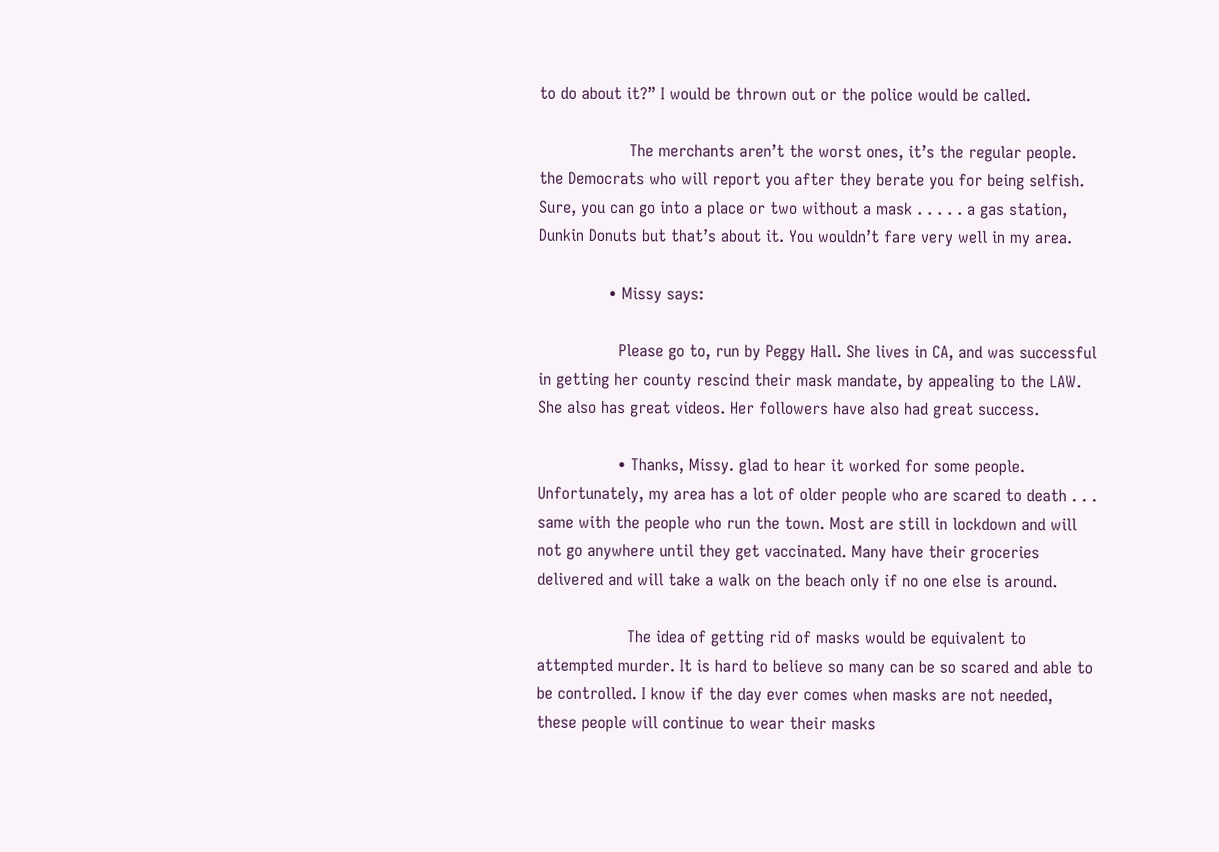to do about it?” I would be thrown out or the police would be called.

                  The merchants aren’t the worst ones, it’s the regular people. the Democrats who will report you after they berate you for being selfish. Sure, you can go into a place or two without a mask . . . . . a gas station, Dunkin Donuts but that’s about it. You wouldn’t fare very well in my area.

              • Missy says:

                Please go to, run by Peggy Hall. She lives in CA, and was successful in getting her county rescind their mask mandate, by appealing to the LAW. She also has great videos. Her followers have also had great success.

                • Thanks, Missy. glad to hear it worked for some people. Unfortunately, my area has a lot of older people who are scared to death . . . same with the people who run the town. Most are still in lockdown and will not go anywhere until they get vaccinated. Many have their groceries delivered and will take a walk on the beach only if no one else is around.

                  The idea of getting rid of masks would be equivalent to attempted murder. It is hard to believe so many can be so scared and able to be controlled. I know if the day ever comes when masks are not needed, these people will continue to wear their masks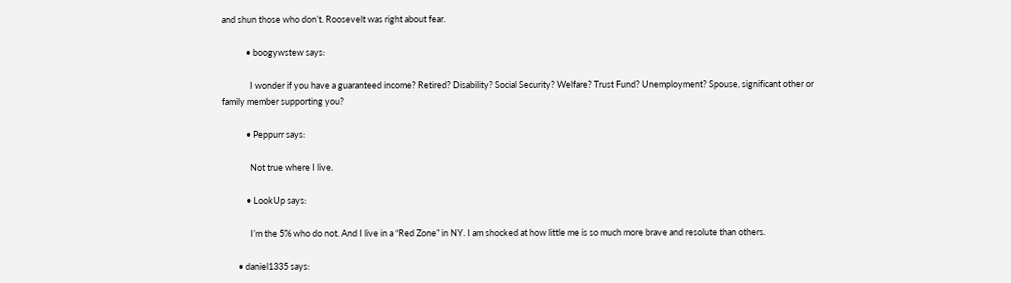and shun those who don’t. Roosevelt was right about fear.

            • boogywstew says:

              I wonder if you have a guaranteed income? Retired? Disability? Social Security? Welfare? Trust Fund? Unemployment? Spouse, significant other or family member supporting you?

            • Peppurr says:

              Not true where I live.

            • LookUp says:

              I’m the 5% who do not. And I live in a “Red Zone” in NY. I am shocked at how little me is so much more brave and resolute than others.

        • daniel1335 says: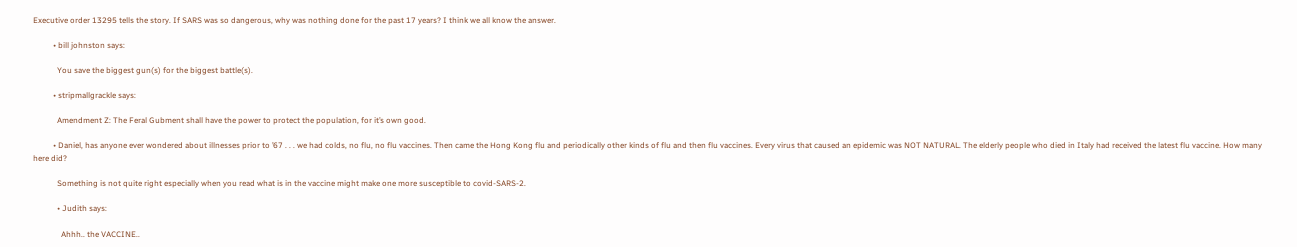Executive order 13295 tells the story. If SARS was so dangerous, why was nothing done for the past 17 years? I think we all know the answer.

          • bill johnston says:

            You save the biggest gun(s) for the biggest battle(s).

          • stripmallgrackle says:

            Amendment Z: The Feral Gubment shall have the power to protect the population, for it’s own good.

          • Daniel, has anyone ever wondered about illnesses prior to ’67 . . . we had colds, no flu, no flu vaccines. Then came the Hong Kong flu and periodically other kinds of flu and then flu vaccines. Every virus that caused an epidemic was NOT NATURAL. The elderly people who died in Italy had received the latest flu vaccine. How many here did?

            Something is not quite right especially when you read what is in the vaccine might make one more susceptible to covid-SARS-2.

            • Judith says:

              Ahhh.. the VACCINE..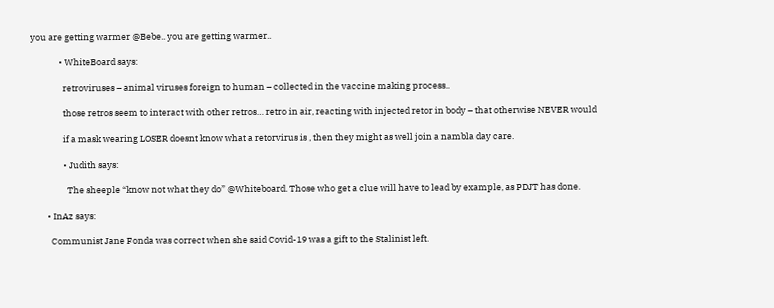you are getting warmer @Bebe.. you are getting warmer..

              • WhiteBoard says:

                retroviruses – animal viruses foreign to human – collected in the vaccine making process..

                those retros seem to interact with other retros… retro in air, reacting with injected retor in body – that otherwise NEVER would

                if a mask wearing LOSER doesnt know what a retorvirus is , then they might as well join a nambla day care.

                • Judith says:

                  The sheeple “know not what they do” @Whiteboard. Those who get a clue will have to lead by example, as PDJT has done.

        • InAz says:

          Communist Jane Fonda was correct when she said Covid-19 was a gift to the Stalinist left.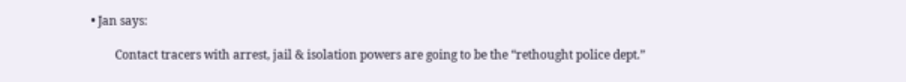• Jan says:

        Contact tracers with arrest, jail & isolation powers are going to be the “rethought police dept.”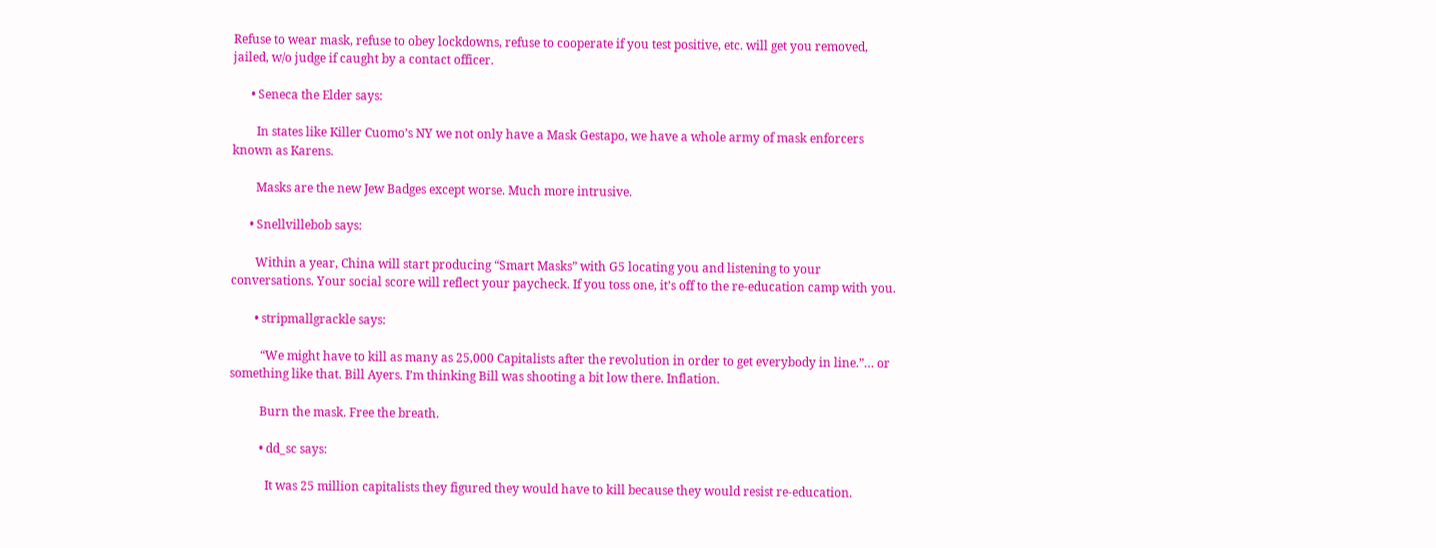Refuse to wear mask, refuse to obey lockdowns, refuse to cooperate if you test positive, etc. will get you removed, jailed, w/o judge if caught by a contact officer.

      • Seneca the Elder says:

        In states like Killer Cuomo’s NY we not only have a Mask Gestapo, we have a whole army of mask enforcers known as Karens.

        Masks are the new Jew Badges except worse. Much more intrusive.

      • Snellvillebob says:

        Within a year, China will start producing “Smart Masks” with G5 locating you and listening to your conversations. Your social score will reflect your paycheck. If you toss one, it’s off to the re-education camp with you.

        • stripmallgrackle says:

          “We might have to kill as many as 25,000 Capitalists after the revolution in order to get everybody in line.”… or something like that. Bill Ayers. I’m thinking Bill was shooting a bit low there. Inflation.

          Burn the mask. Free the breath.

          • dd_sc says:

            It was 25 million capitalists they figured they would have to kill because they would resist re-education.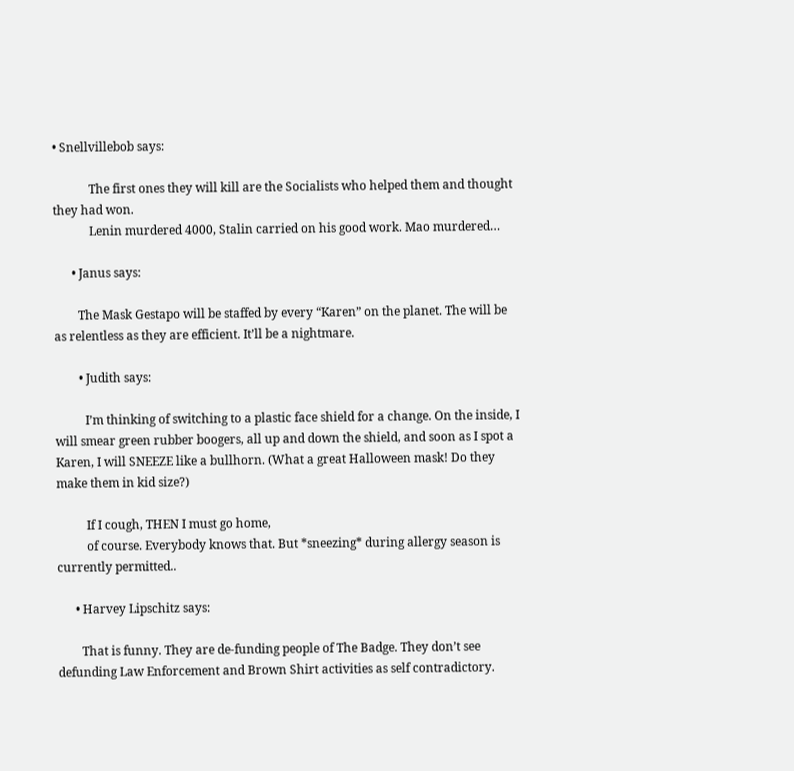• Snellvillebob says:

            The first ones they will kill are the Socialists who helped them and thought they had won.
            Lenin murdered 4000, Stalin carried on his good work. Mao murdered…

      • Janus says:

        The Mask Gestapo will be staffed by every “Karen” on the planet. The will be as relentless as they are efficient. It’ll be a nightmare.

        • Judith says:

          I’m thinking of switching to a plastic face shield for a change. On the inside, I will smear green rubber boogers, all up and down the shield, and soon as I spot a Karen, I will SNEEZE like a bullhorn. (What a great Halloween mask! Do they make them in kid size?)

          If I cough, THEN I must go home,
          of course. Everybody knows that. But *sneezing* during allergy season is currently permitted..

      • Harvey Lipschitz says:

        That is funny. They are de-funding people of The Badge. They don’t see defunding Law Enforcement and Brown Shirt activities as self contradictory.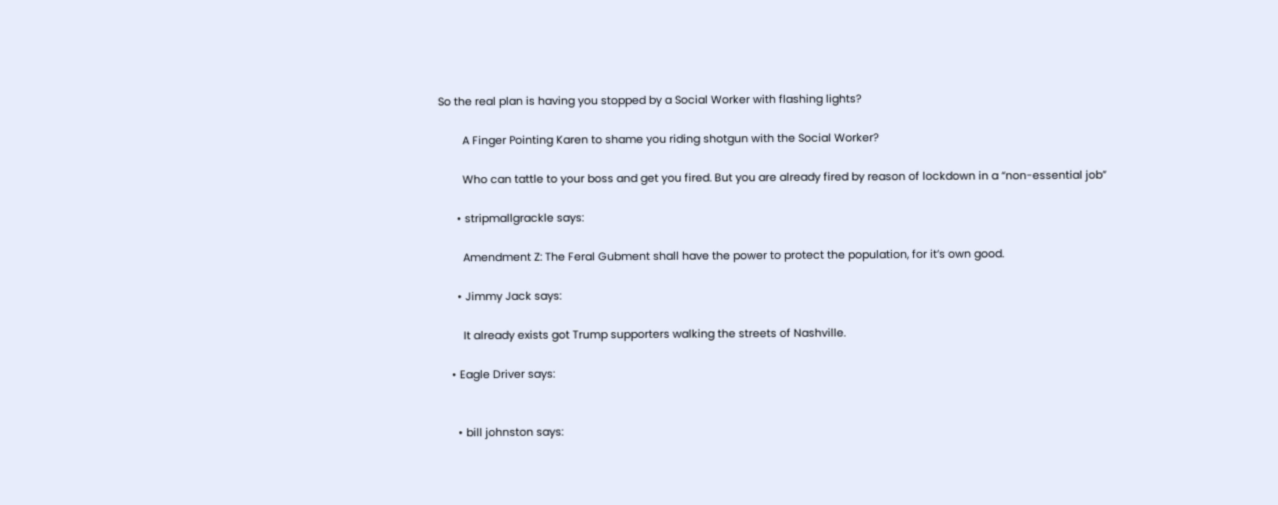So the real plan is having you stopped by a Social Worker with flashing lights?

        A Finger Pointing Karen to shame you riding shotgun with the Social Worker?

        Who can tattle to your boss and get you fired. But you are already fired by reason of lockdown in a “non-essential job”

      • stripmallgrackle says:

        Amendment Z: The Feral Gubment shall have the power to protect the population, for it’s own good.

      • Jimmy Jack says:

        It already exists got Trump supporters walking the streets of Nashville.

    • Eagle Driver says:


      • bill johnston says: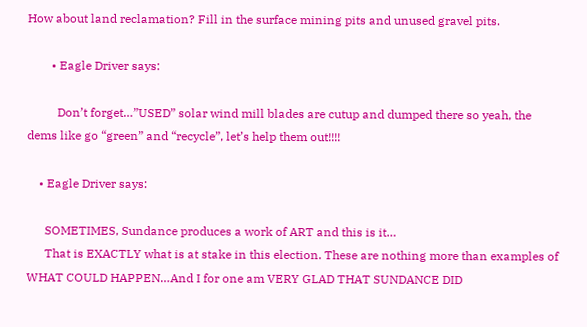How about land reclamation? Fill in the surface mining pits and unused gravel pits.

        • Eagle Driver says:

          Don’t forget…”USED” solar wind mill blades are cutup and dumped there so yeah, the dems like go “green” and “recycle”, let’s help them out!!!!

    • Eagle Driver says:

      SOMETIMES, Sundance produces a work of ART and this is it…
      That is EXACTLY what is at stake in this election. These are nothing more than examples of WHAT COULD HAPPEN…And I for one am VERY GLAD THAT SUNDANCE DID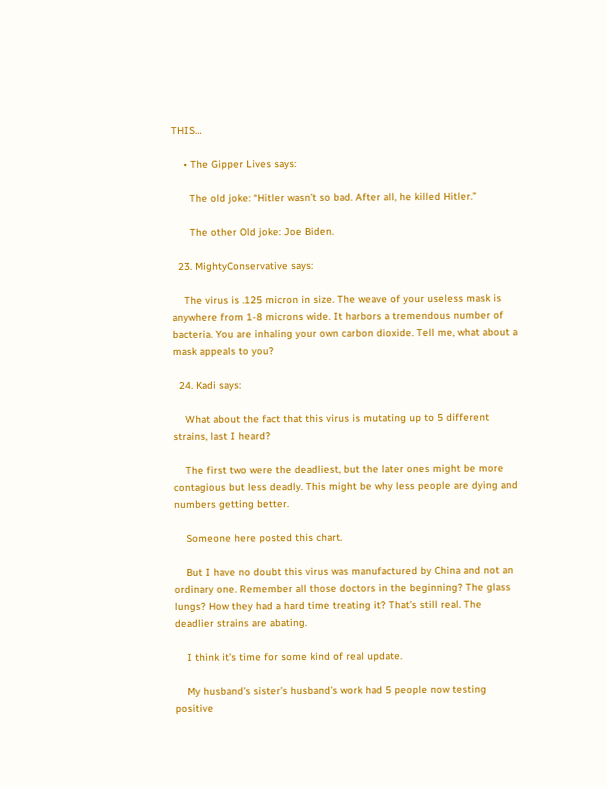THIS…

    • The Gipper Lives says:

      The old joke: “Hitler wasn’t so bad. After all, he killed Hitler.”

      The other Old joke: Joe Biden.

  23. MightyConservative says:

    The virus is .125 micron in size. The weave of your useless mask is anywhere from 1-8 microns wide. It harbors a tremendous number of bacteria. You are inhaling your own carbon dioxide. Tell me, what about a mask appeals to you?

  24. Kadi says:

    What about the fact that this virus is mutating up to 5 different strains, last I heard?

    The first two were the deadliest, but the later ones might be more contagious but less deadly. This might be why less people are dying and numbers getting better.

    Someone here posted this chart.

    But I have no doubt this virus was manufactured by China and not an ordinary one. Remember all those doctors in the beginning? The glass lungs? How they had a hard time treating it? That’s still real. The deadlier strains are abating.

    I think it’s time for some kind of real update.

    My husband’s sister’s husband’s work had 5 people now testing positive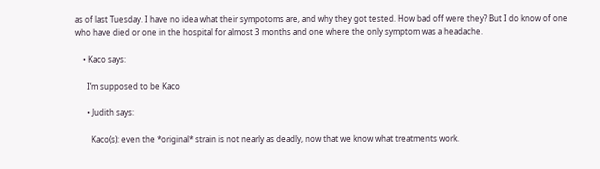as of last Tuesday. I have no idea what their sympotoms are, and why they got tested. How bad off were they? But I do know of one who have died or one in the hospital for almost 3 months and one where the only symptom was a headache.

    • Kaco says:

      I’m supposed to be Kaco

      • Judith says:

        Kaco(s): even the *original* strain is not nearly as deadly, now that we know what treatments work.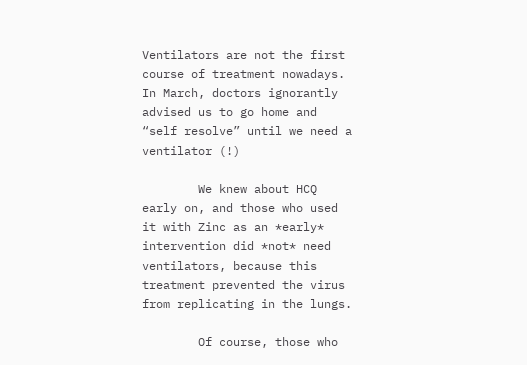Ventilators are not the first course of treatment nowadays. In March, doctors ignorantly advised us to go home and “self resolve” until we need a ventilator (!)

        We knew about HCQ early on, and those who used it with Zinc as an *early* intervention did *not* need ventilators, because this treatment prevented the virus from replicating in the lungs.

        Of course, those who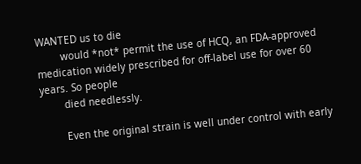WANTED us to die
        would *not* permit the use of HCQ, an FDA-approved medication widely prescribed for off-label use for over 60 years. So people
        died needlessly.

        Even the original strain is well under control with early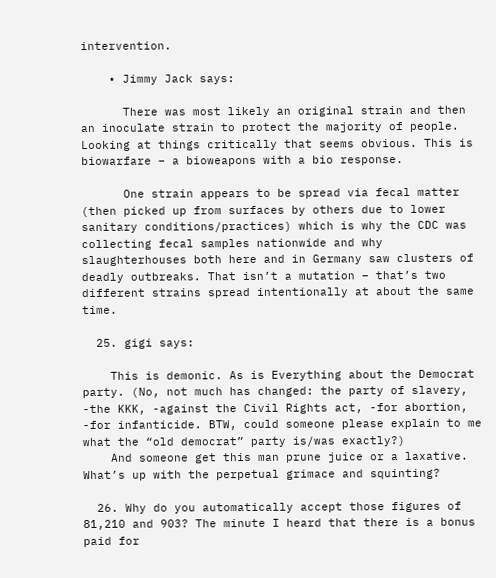intervention.

    • Jimmy Jack says:

      There was most likely an original strain and then an inoculate strain to protect the majority of people. Looking at things critically that seems obvious. This is biowarfare – a bioweapons with a bio response.

      One strain appears to be spread via fecal matter (then picked up from surfaces by others due to lower sanitary conditions/practices) which is why the CDC was collecting fecal samples nationwide and why slaughterhouses both here and in Germany saw clusters of deadly outbreaks. That isn’t a mutation – that’s two different strains spread intentionally at about the same time.

  25. gigi says:

    This is demonic. As is Everything about the Democrat party. (No, not much has changed: the party of slavery, -the KKK, -against the Civil Rights act, -for abortion, -for infanticide. BTW, could someone please explain to me what the “old democrat” party is/was exactly?)
    And someone get this man prune juice or a laxative. What’s up with the perpetual grimace and squinting?

  26. Why do you automatically accept those figures of 81,210 and 903? The minute I heard that there is a bonus paid for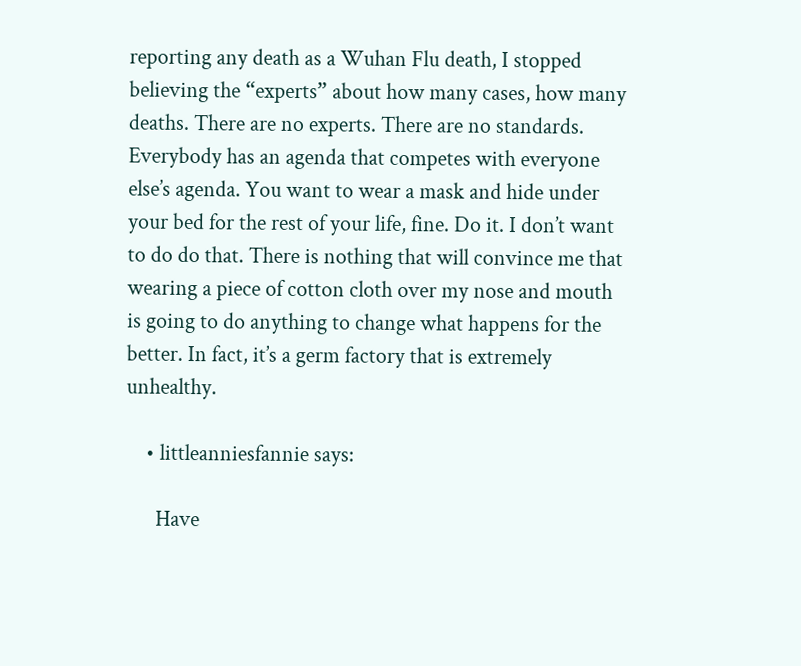reporting any death as a Wuhan Flu death, I stopped believing the “experts” about how many cases, how many deaths. There are no experts. There are no standards. Everybody has an agenda that competes with everyone else’s agenda. You want to wear a mask and hide under your bed for the rest of your life, fine. Do it. I don’t want to do do that. There is nothing that will convince me that wearing a piece of cotton cloth over my nose and mouth is going to do anything to change what happens for the better. In fact, it’s a germ factory that is extremely unhealthy.

    • littleanniesfannie says:

      Have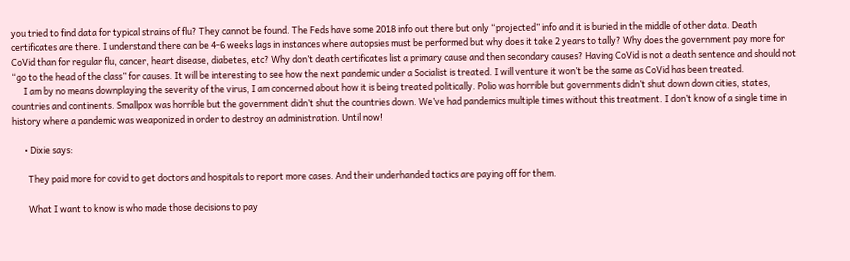you tried to find data for typical strains of flu? They cannot be found. The Feds have some 2018 info out there but only “projected” info and it is buried in the middle of other data. Death certificates are there. I understand there can be 4-6 weeks lags in instances where autopsies must be performed but why does it take 2 years to tally? Why does the government pay more for CoVid than for regular flu, cancer, heart disease, diabetes, etc? Why don’t death certificates list a primary cause and then secondary causes? Having CoVid is not a death sentence and should not “go to the head of the class” for causes. It will be interesting to see how the next pandemic under a Socialist is treated. I will venture it won’t be the same as CoVid has been treated.
      I am by no means downplaying the severity of the virus, I am concerned about how it is being treated politically. Polio was horrible but governments didn’t shut down down cities, states, countries and continents. Smallpox was horrible but the government didn’t shut the countries down. We’ve had pandemics multiple times without this treatment. I don’t know of a single time in history where a pandemic was weaponized in order to destroy an administration. Until now!

      • Dixie says:

        They paid more for covid to get doctors and hospitals to report more cases. And their underhanded tactics are paying off for them.

        What I want to know is who made those decisions to pay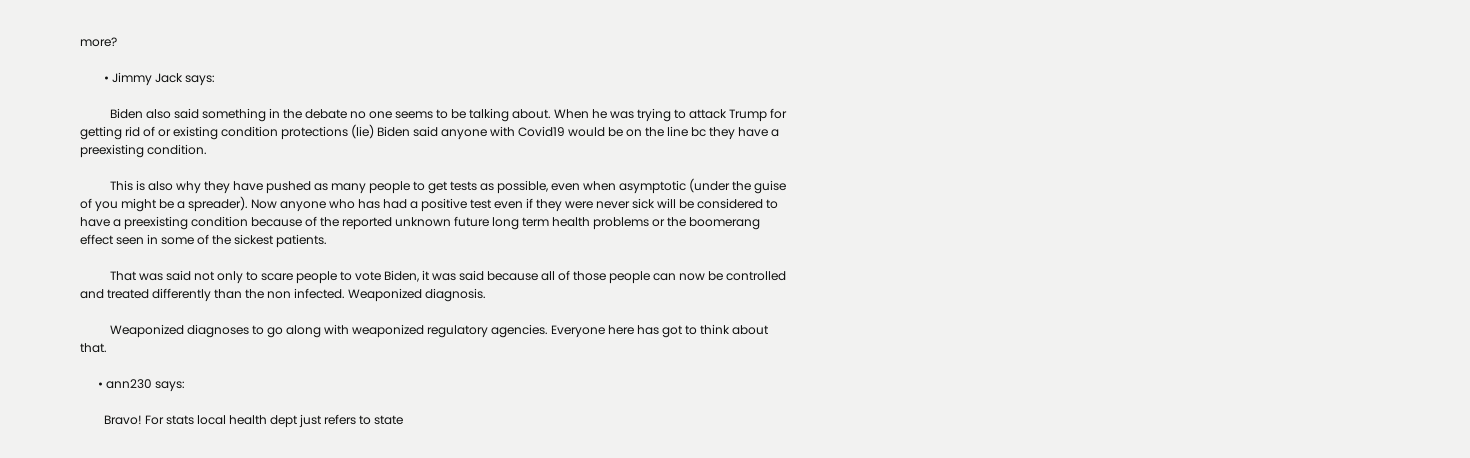more?

        • Jimmy Jack says:

          Biden also said something in the debate no one seems to be talking about. When he was trying to attack Trump for getting rid of or existing condition protections (lie) Biden said anyone with Covid19 would be on the line bc they have a preexisting condition.

          This is also why they have pushed as many people to get tests as possible, even when asymptotic (under the guise of you might be a spreader). Now anyone who has had a positive test even if they were never sick will be considered to have a preexisting condition because of the reported unknown future long term health problems or the boomerang effect seen in some of the sickest patients.

          That was said not only to scare people to vote Biden, it was said because all of those people can now be controlled and treated differently than the non infected. Weaponized diagnosis.

          Weaponized diagnoses to go along with weaponized regulatory agencies. Everyone here has got to think about that.

      • ann230 says:

        Bravo! For stats local health dept just refers to state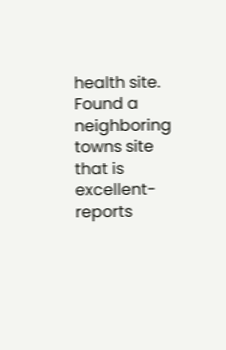health site. Found a neighboring towns site that is excellent- reports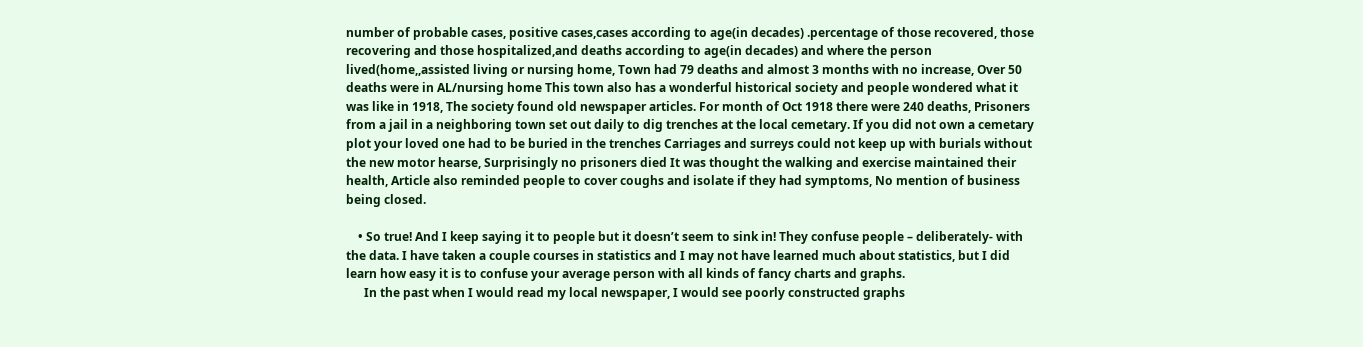number of probable cases, positive cases,cases according to age(in decades) .percentage of those recovered, those recovering and those hospitalized,and deaths according to age(in decades) and where the person lived(home,,assisted living or nursing home, Town had 79 deaths and almost 3 months with no increase, Over 50 deaths were in AL/nursing home This town also has a wonderful historical society and people wondered what it was like in 1918, The society found old newspaper articles. For month of Oct 1918 there were 240 deaths, Prisoners from a jail in a neighboring town set out daily to dig trenches at the local cemetary. If you did not own a cemetary plot your loved one had to be buried in the trenches Carriages and surreys could not keep up with burials without the new motor hearse, Surprisingly no prisoners died It was thought the walking and exercise maintained their health, Article also reminded people to cover coughs and isolate if they had symptoms, No mention of business being closed.

    • So true! And I keep saying it to people but it doesn’t seem to sink in! They confuse people – deliberately- with the data. I have taken a couple courses in statistics and I may not have learned much about statistics, but I did learn how easy it is to confuse your average person with all kinds of fancy charts and graphs.
      In the past when I would read my local newspaper, I would see poorly constructed graphs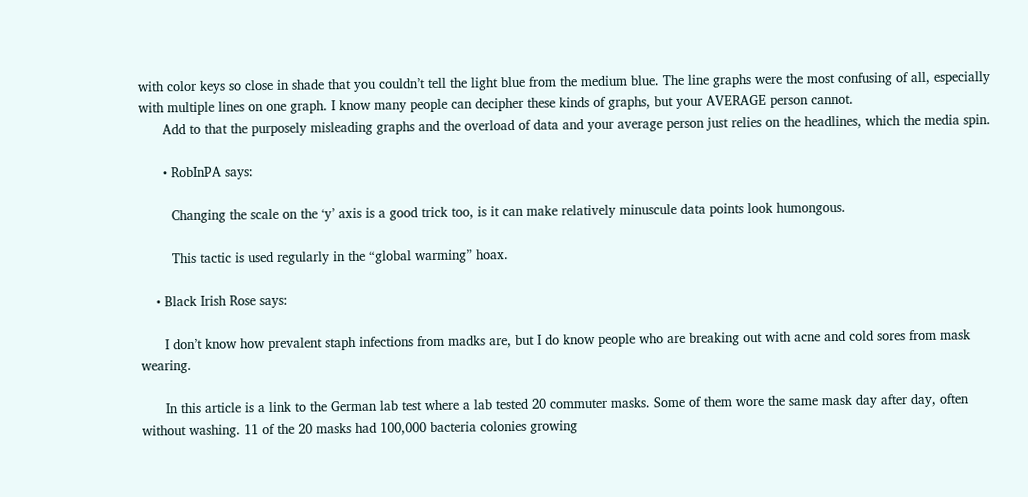with color keys so close in shade that you couldn’t tell the light blue from the medium blue. The line graphs were the most confusing of all, especially with multiple lines on one graph. I know many people can decipher these kinds of graphs, but your AVERAGE person cannot.
      Add to that the purposely misleading graphs and the overload of data and your average person just relies on the headlines, which the media spin.

      • RobInPA says:

        Changing the scale on the ‘y’ axis is a good trick too, is it can make relatively minuscule data points look humongous.

        This tactic is used regularly in the “global warming” hoax.

    • Black Irish Rose says:

      I don’t know how prevalent staph infections from madks are, but I do know people who are breaking out with acne and cold sores from mask wearing.

      In this article is a link to the German lab test where a lab tested 20 commuter masks. Some of them wore the same mask day after day, often without washing. 11 of the 20 masks had 100,000 bacteria colonies growing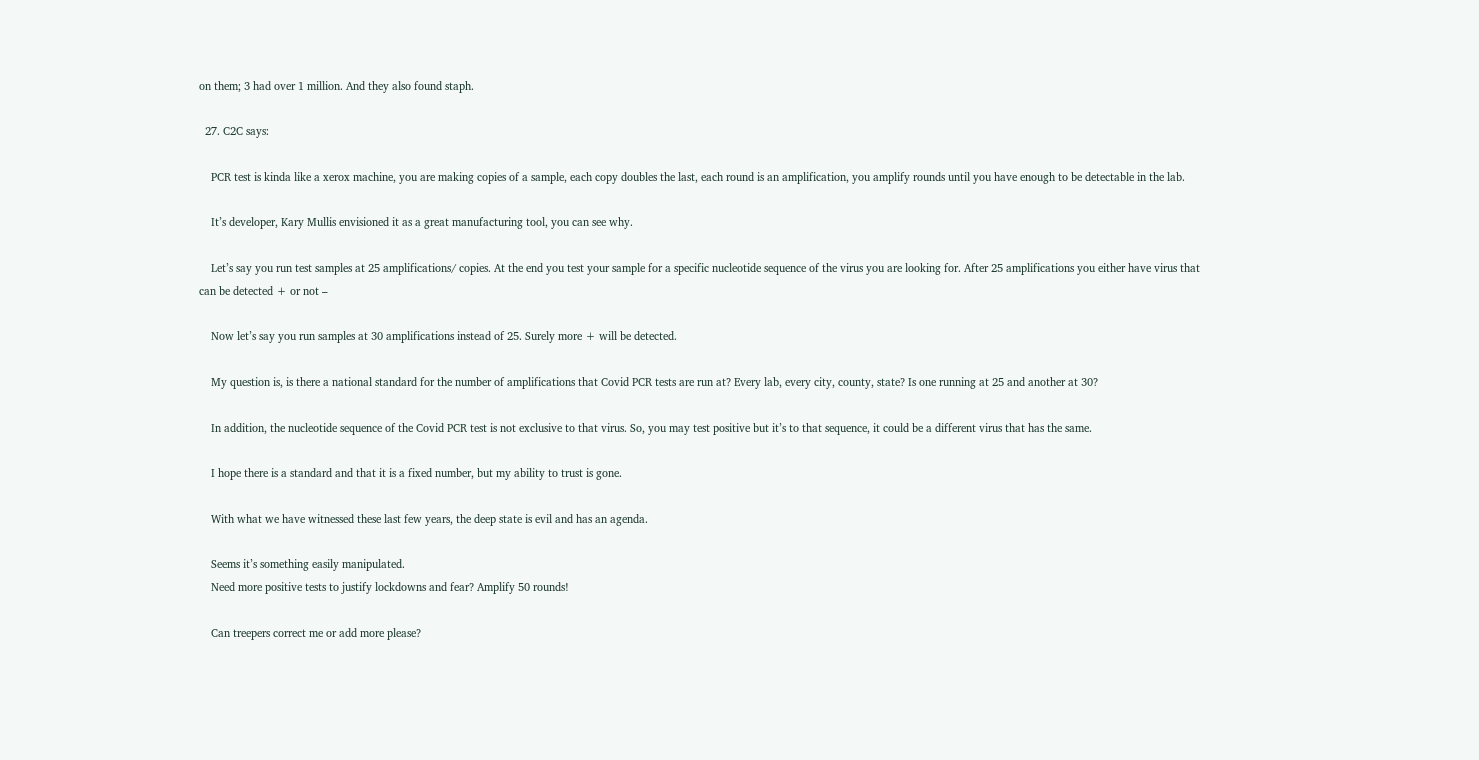on them; 3 had over 1 million. And they also found staph.

  27. C2C says:

    PCR test is kinda like a xerox machine, you are making copies of a sample, each copy doubles the last, each round is an amplification, you amplify rounds until you have enough to be detectable in the lab.

    It’s developer, Kary Mullis envisioned it as a great manufacturing tool, you can see why.

    Let’s say you run test samples at 25 amplifications/ copies. At the end you test your sample for a specific nucleotide sequence of the virus you are looking for. After 25 amplifications you either have virus that can be detected + or not –

    Now let’s say you run samples at 30 amplifications instead of 25. Surely more + will be detected.

    My question is, is there a national standard for the number of amplifications that Covid PCR tests are run at? Every lab, every city, county, state? Is one running at 25 and another at 30?

    In addition, the nucleotide sequence of the Covid PCR test is not exclusive to that virus. So, you may test positive but it’s to that sequence, it could be a different virus that has the same.

    I hope there is a standard and that it is a fixed number, but my ability to trust is gone.

    With what we have witnessed these last few years, the deep state is evil and has an agenda.

    Seems it’s something easily manipulated.
    Need more positive tests to justify lockdowns and fear? Amplify 50 rounds!

    Can treepers correct me or add more please?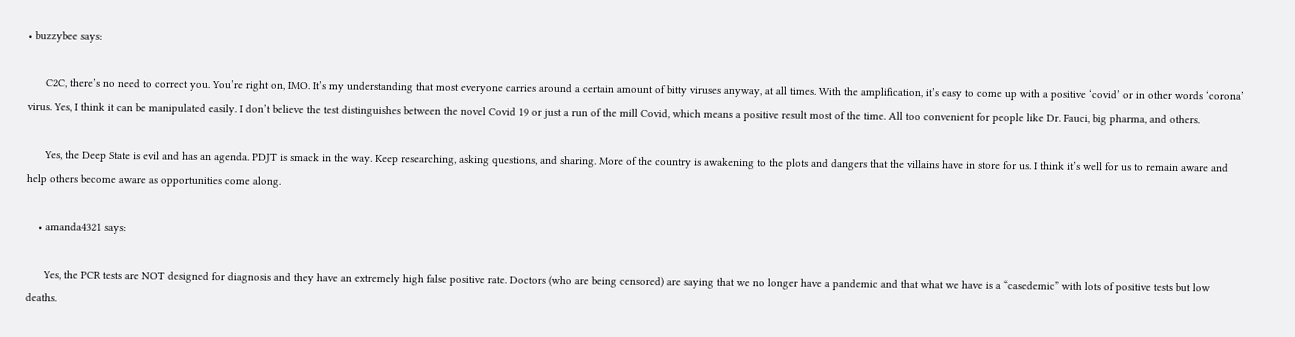• buzzybee says:

      C2C, there’s no need to correct you. You’re right on, IMO. It’s my understanding that most everyone carries around a certain amount of bitty viruses anyway, at all times. With the amplification, it’s easy to come up with a positive ‘covid’ or in other words ‘corona’ virus. Yes, I think it can be manipulated easily. I don’t believe the test distinguishes between the novel Covid 19 or just a run of the mill Covid, which means a positive result most of the time. All too convenient for people like Dr. Fauci, big pharma, and others.

      Yes, the Deep State is evil and has an agenda. PDJT is smack in the way. Keep researching, asking questions, and sharing. More of the country is awakening to the plots and dangers that the villains have in store for us. I think it’s well for us to remain aware and help others become aware as opportunities come along.

    • amanda4321 says:

      Yes, the PCR tests are NOT designed for diagnosis and they have an extremely high false positive rate. Doctors (who are being censored) are saying that we no longer have a pandemic and that what we have is a “casedemic” with lots of positive tests but low deaths.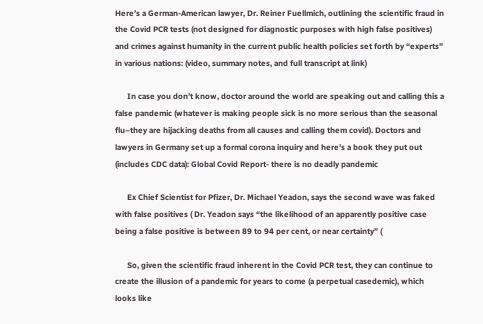Here’s a German-American lawyer, Dr. Reiner Fuellmich, outlining the scientific fraud in the Covid PCR tests (not designed for diagnostic purposes with high false positives) and crimes against humanity in the current public health policies set forth by “experts” in various nations: (video, summary notes, and full transcript at link)

      In case you don’t know, doctor around the world are speaking out and calling this a false pandemic (whatever is making people sick is no more serious than the seasonal flu–they are hijacking deaths from all causes and calling them covid). Doctors and lawyers in Germany set up a formal corona inquiry and here’s a book they put out (includes CDC data): Global Covid Report- there is no deadly pandemic

      Ex Chief Scientist for Pfizer, Dr. Michael Yeadon, says the second wave was faked with false positives ( Dr. Yeadon says “the likelihood of an apparently positive case being a false positive is between 89 to 94 per cent, or near certainty” (

      So, given the scientific fraud inherent in the Covid PCR test, they can continue to create the illusion of a pandemic for years to come (a perpetual casedemic), which looks like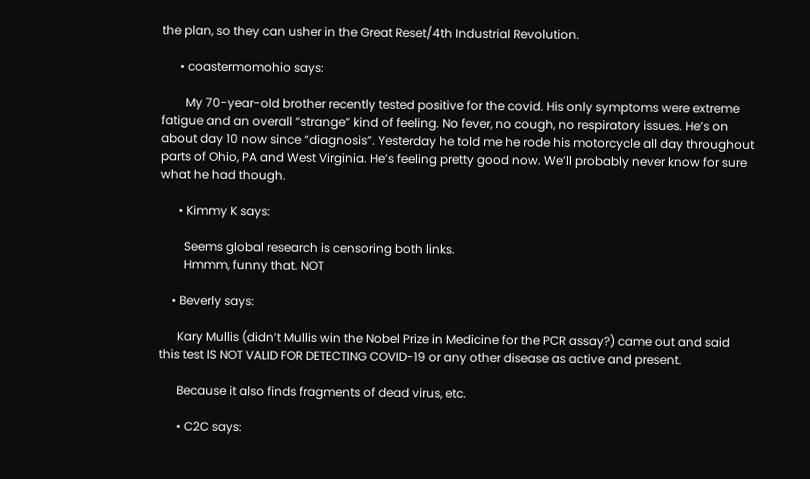the plan, so they can usher in the Great Reset/4th Industrial Revolution.

      • coastermomohio says:

        My 70-year-old brother recently tested positive for the covid. His only symptoms were extreme fatigue and an overall “strange” kind of feeling. No fever, no cough, no respiratory issues. He’s on about day 10 now since “diagnosis”. Yesterday he told me he rode his motorcycle all day throughout parts of Ohio, PA and West Virginia. He’s feeling pretty good now. We’ll probably never know for sure what he had though.

      • Kimmy K says:

        Seems global research is censoring both links.
        Hmmm, funny that. NOT

    • Beverly says:

      Kary Mullis (didn’t Mullis win the Nobel Prize in Medicine for the PCR assay?) came out and said this test IS NOT VALID FOR DETECTING COVID-19 or any other disease as active and present.

      Because it also finds fragments of dead virus, etc.

      • C2C says: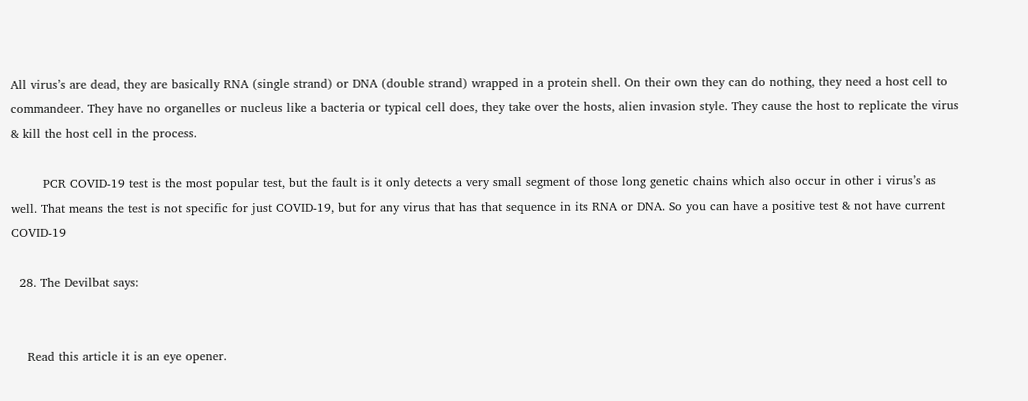All virus’s are dead, they are basically RNA (single strand) or DNA (double strand) wrapped in a protein shell. On their own they can do nothing, they need a host cell to commandeer. They have no organelles or nucleus like a bacteria or typical cell does, they take over the hosts, alien invasion style. They cause the host to replicate the virus & kill the host cell in the process.

        PCR COVID-19 test is the most popular test, but the fault is it only detects a very small segment of those long genetic chains which also occur in other i virus’s as well. That means the test is not specific for just COVID-19, but for any virus that has that sequence in its RNA or DNA. So you can have a positive test & not have current COVID-19

  28. The Devilbat says:


    Read this article it is an eye opener.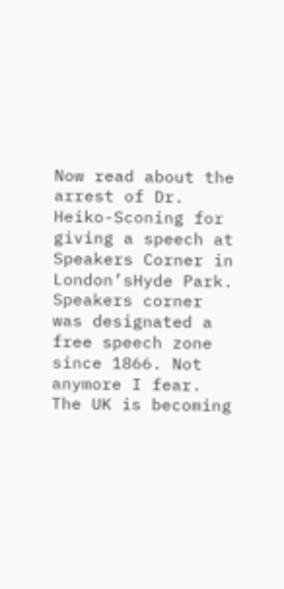Now read about the arrest of Dr. Heiko-Sconing for giving a speech at Speakers Corner in London’sHyde Park. Speakers corner was designated a free speech zone since 1866. Not anymore I fear. The UK is becoming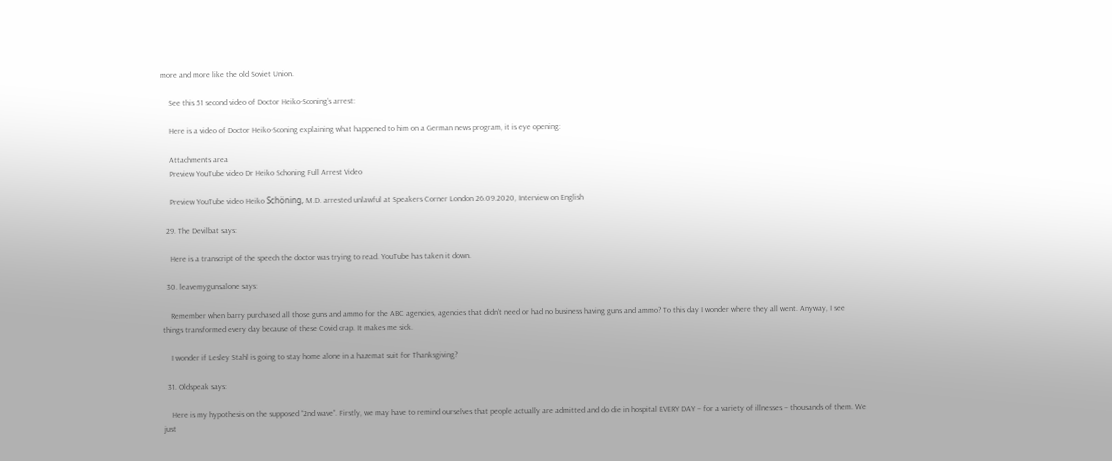more and more like the old Soviet Union.

    See this 51 second video of Doctor Heiko-Sconing’s arrest:

    Here is a video of Doctor Heiko-Sconing explaining what happened to him on a German news program, it is eye opening:

    Attachments area
    Preview YouTube video Dr Heiko Schoning Full Arrest Video

    Preview YouTube video Heiko Schöning, M.D. arrested unlawful at Speakers Corner London 26.09.2020, Interview on English

  29. The Devilbat says:

    Here is a transcript of the speech the doctor was trying to read. YouTube has taken it down.

  30. leavemygunsalone says:

    Remember when barry purchased all those guns and ammo for the ABC agencies, agencies that didn’t need or had no business having guns and ammo? To this day I wonder where they all went. Anyway, I see things transformed every day because of these Covid crap. It makes me sick.

    I wonder if Lesley Stahl is going to stay home alone in a hazemat suit for Thanksgiving?

  31. Oldspeak says:

    Here is my hypothesis on the supposed “2nd wave”. Firstly, we may have to remind ourselves that people actually are admitted and do die in hospital EVERY DAY – for a variety of illnesses – thousands of them. We just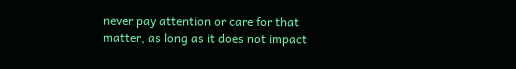never pay attention or care for that matter, as long as it does not impact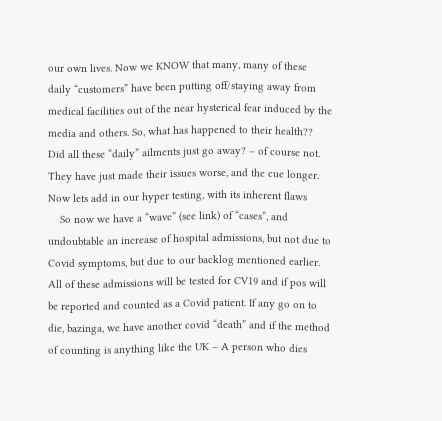our own lives. Now we KNOW that many, many of these daily “customers” have been putting off/staying away from medical facilities out of the near hysterical fear induced by the media and others. So, what has happened to their health?? Did all these “daily” ailments just go away? – of course not. They have just made their issues worse, and the cue longer. Now lets add in our hyper testing, with its inherent flaws
    So now we have a “wave” (see link) of “cases”, and undoubtable an increase of hospital admissions, but not due to Covid symptoms, but due to our backlog mentioned earlier. All of these admissions will be tested for CV19 and if pos will be reported and counted as a Covid patient. If any go on to die, bazinga, we have another covid “death” and if the method of counting is anything like the UK – A person who dies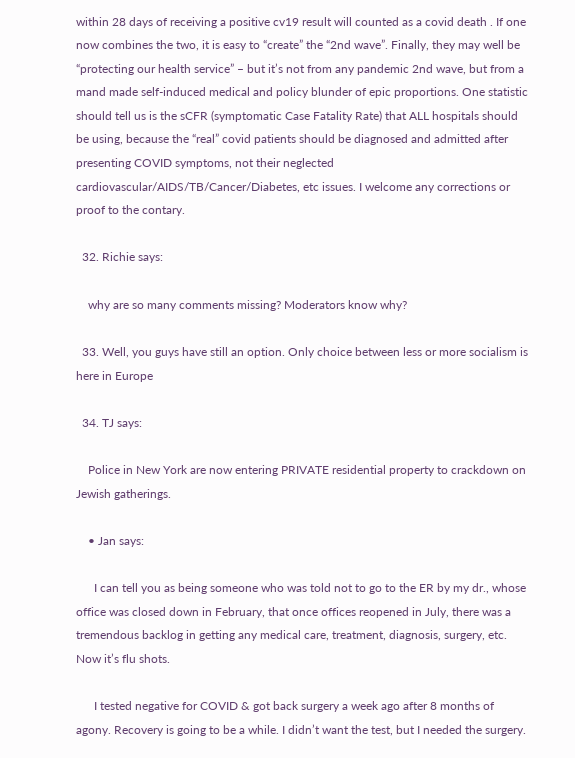within 28 days of receiving a positive cv19 result will counted as a covid death . If one now combines the two, it is easy to “create” the “2nd wave”. Finally, they may well be “protecting our health service” – but it’s not from any pandemic 2nd wave, but from a mand made self-induced medical and policy blunder of epic proportions. One statistic should tell us is the sCFR (symptomatic Case Fatality Rate) that ALL hospitals should be using, because the “real” covid patients should be diagnosed and admitted after presenting COVID symptoms, not their neglected cardiovascular/AIDS/TB/Cancer/Diabetes, etc issues. I welcome any corrections or proof to the contary.

  32. Richie says:

    why are so many comments missing? Moderators know why?

  33. Well, you guys have still an option. Only choice between less or more socialism is here in Europe

  34. TJ says:

    Police in New York are now entering PRIVATE residential property to crackdown on Jewish gatherings.

    • Jan says:

      I can tell you as being someone who was told not to go to the ER by my dr., whose office was closed down in February, that once offices reopened in July, there was a tremendous backlog in getting any medical care, treatment, diagnosis, surgery, etc. Now it’s flu shots.

      I tested negative for COVID & got back surgery a week ago after 8 months of agony. Recovery is going to be a while. I didn’t want the test, but I needed the surgery.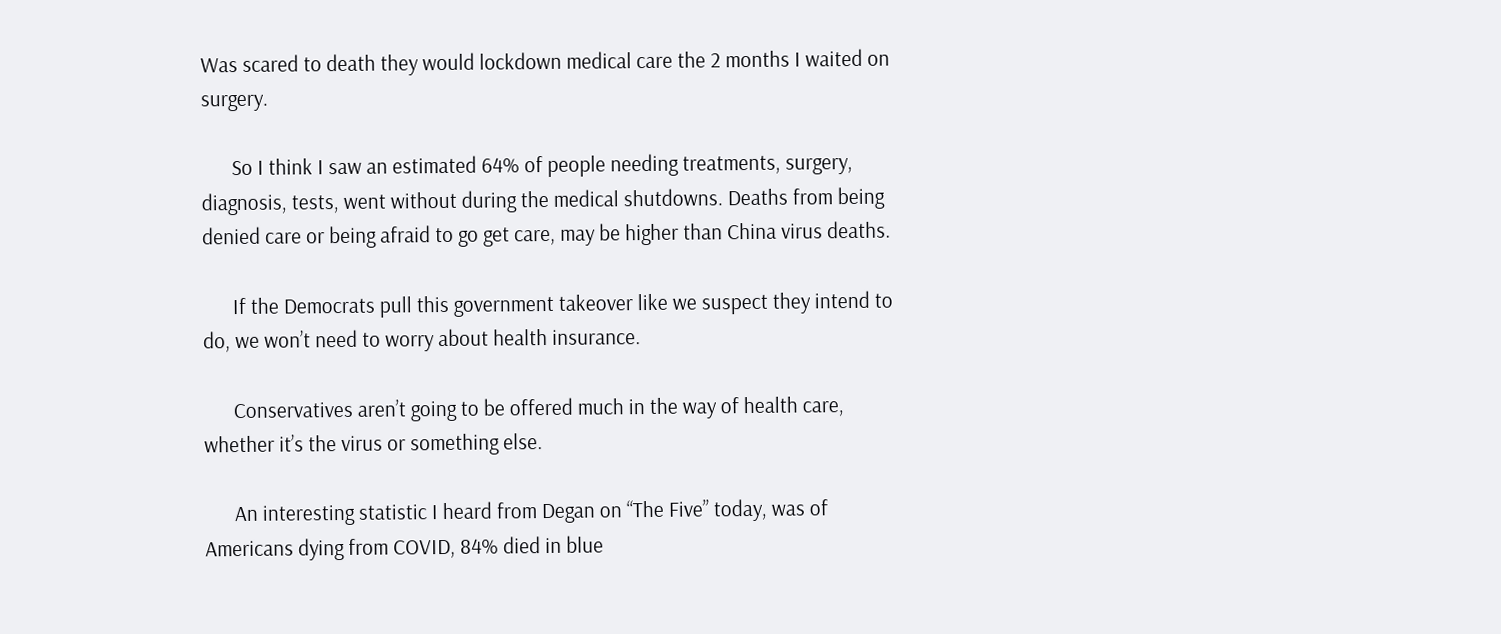Was scared to death they would lockdown medical care the 2 months I waited on surgery.

      So I think I saw an estimated 64% of people needing treatments, surgery, diagnosis, tests, went without during the medical shutdowns. Deaths from being denied care or being afraid to go get care, may be higher than China virus deaths.

      If the Democrats pull this government takeover like we suspect they intend to do, we won’t need to worry about health insurance.

      Conservatives aren’t going to be offered much in the way of health care, whether it’s the virus or something else.

      An interesting statistic I heard from Degan on “The Five” today, was of Americans dying from COVID, 84% died in blue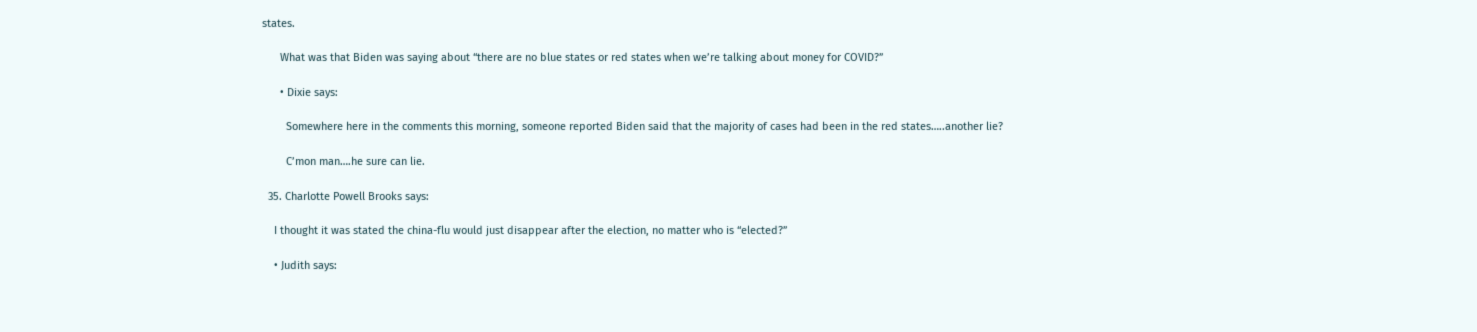states.

      What was that Biden was saying about “there are no blue states or red states when we’re talking about money for COVID?”

      • Dixie says:

        Somewhere here in the comments this morning, someone reported Biden said that the majority of cases had been in the red states…..another lie?

        C’mon man….he sure can lie.

  35. Charlotte Powell Brooks says:

    I thought it was stated the china-flu would just disappear after the election, no matter who is “elected?”

    • Judith says: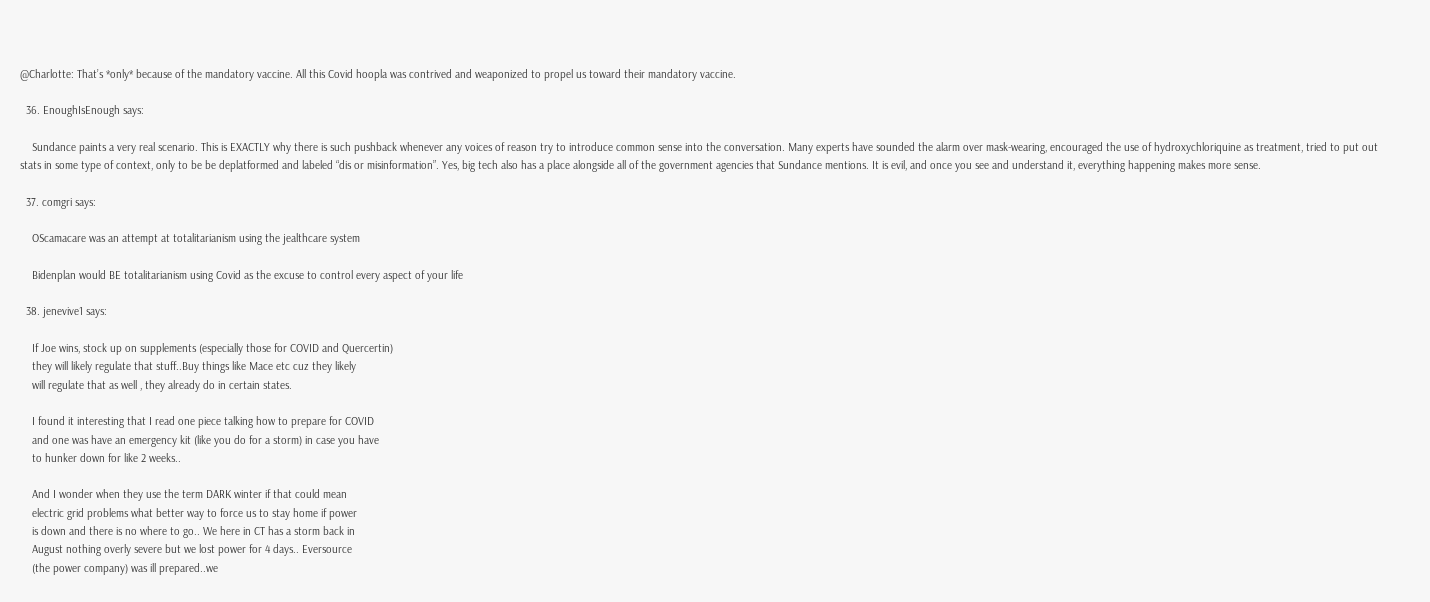@Charlotte: That’s *only* because of the mandatory vaccine. All this Covid hoopla was contrived and weaponized to propel us toward their mandatory vaccine.

  36. EnoughIsEnough says:

    Sundance paints a very real scenario. This is EXACTLY why there is such pushback whenever any voices of reason try to introduce common sense into the conversation. Many experts have sounded the alarm over mask-wearing, encouraged the use of hydroxychloriquine as treatment, tried to put out stats in some type of context, only to be be deplatformed and labeled “dis or misinformation”. Yes, big tech also has a place alongside all of the government agencies that Sundance mentions. It is evil, and once you see and understand it, everything happening makes more sense.

  37. comgri says:

    OScamacare was an attempt at totalitarianism using the jealthcare system

    Bidenplan would BE totalitarianism using Covid as the excuse to control every aspect of your life

  38. jenevive1 says:

    If Joe wins, stock up on supplements (especially those for COVID and Quercertin)
    they will likely regulate that stuff..Buy things like Mace etc cuz they likely
    will regulate that as well , they already do in certain states.

    I found it interesting that I read one piece talking how to prepare for COVID
    and one was have an emergency kit (like you do for a storm) in case you have
    to hunker down for like 2 weeks..

    And I wonder when they use the term DARK winter if that could mean
    electric grid problems what better way to force us to stay home if power
    is down and there is no where to go.. We here in CT has a storm back in
    August nothing overly severe but we lost power for 4 days.. Eversource
    (the power company) was ill prepared..we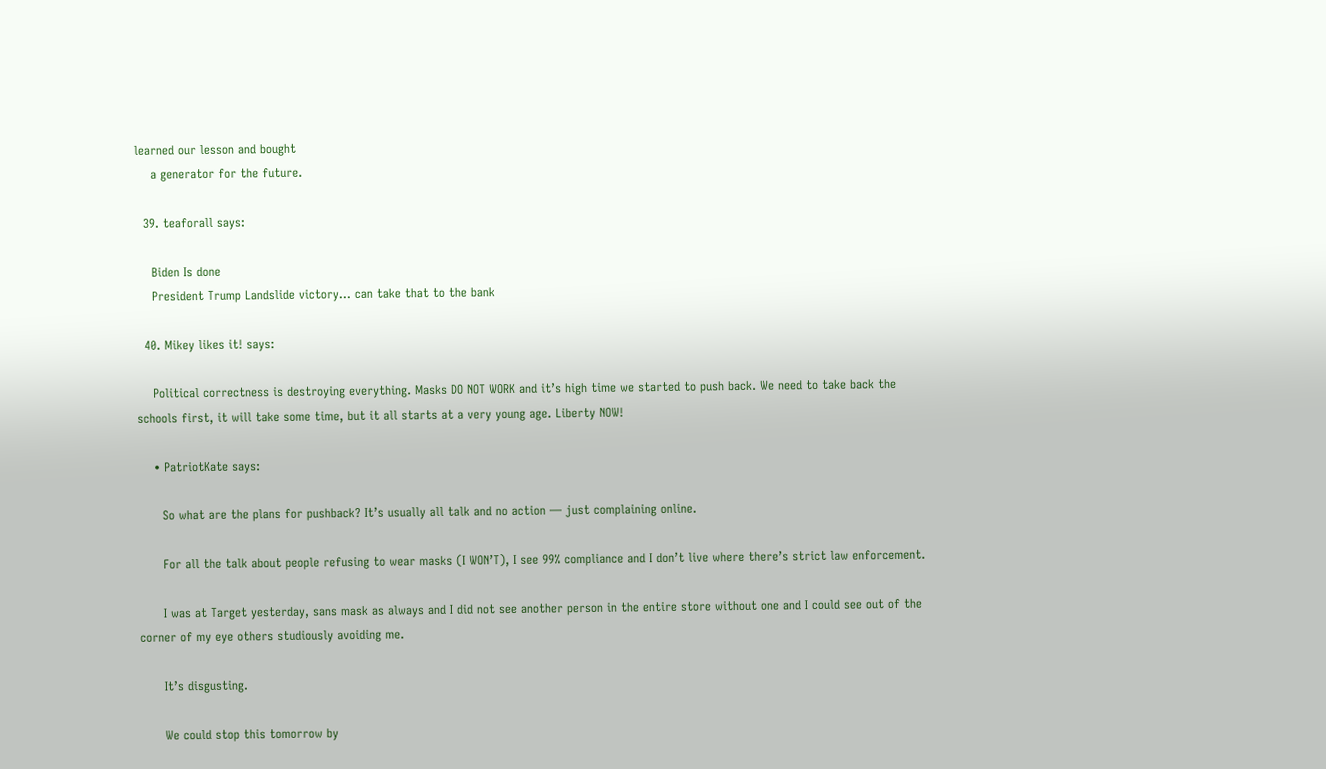learned our lesson and bought
    a generator for the future.

  39. teaforall says:

    Biden Is done
    President Trump Landslide victory… can take that to the bank

  40. Mikey likes it! says:

    Political correctness is destroying everything. Masks DO NOT WORK and it’s high time we started to push back. We need to take back the schools first, it will take some time, but it all starts at a very young age. Liberty NOW!

    • PatriotKate says:

      So what are the plans for pushback? It’s usually all talk and no action — just complaining online.

      For all the talk about people refusing to wear masks (I WON’T), I see 99% compliance and I don’t live where there’s strict law enforcement.

      I was at Target yesterday, sans mask as always and I did not see another person in the entire store without one and I could see out of the corner of my eye others studiously avoiding me.

      It’s disgusting.

      We could stop this tomorrow by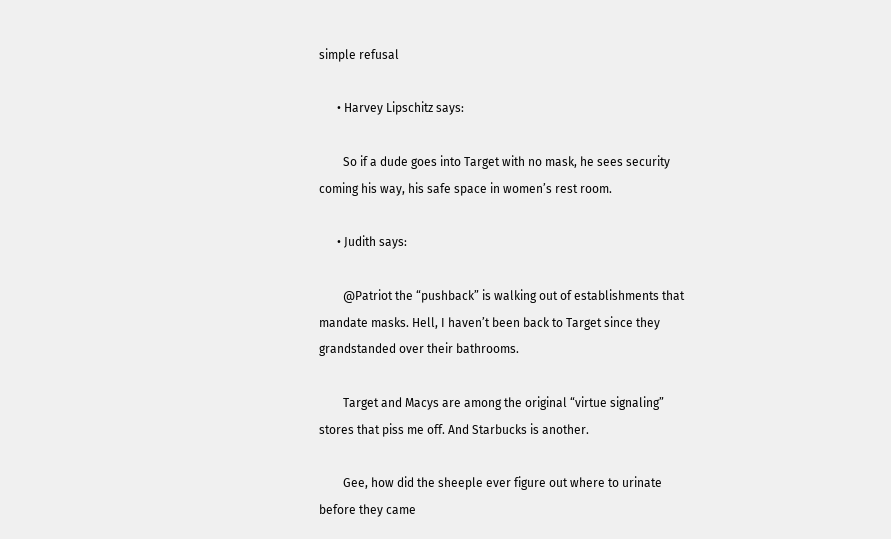simple refusal

      • Harvey Lipschitz says:

        So if a dude goes into Target with no mask, he sees security coming his way, his safe space in women’s rest room.

      • Judith says:

        @Patriot the “pushback” is walking out of establishments that mandate masks. Hell, I haven’t been back to Target since they grandstanded over their bathrooms.

        Target and Macys are among the original “virtue signaling” stores that piss me off. And Starbucks is another.

        Gee, how did the sheeple ever figure out where to urinate before they came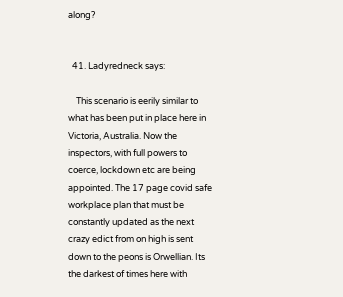along?


  41. Ladyredneck says:

    This scenario is eerily similar to what has been put in place here in Victoria, Australia. Now the inspectors, with full powers to coerce, lockdown etc are being appointed. The 17 page covid safe workplace plan that must be constantly updated as the next crazy edict from on high is sent down to the peons is Orwellian. Its the darkest of times here with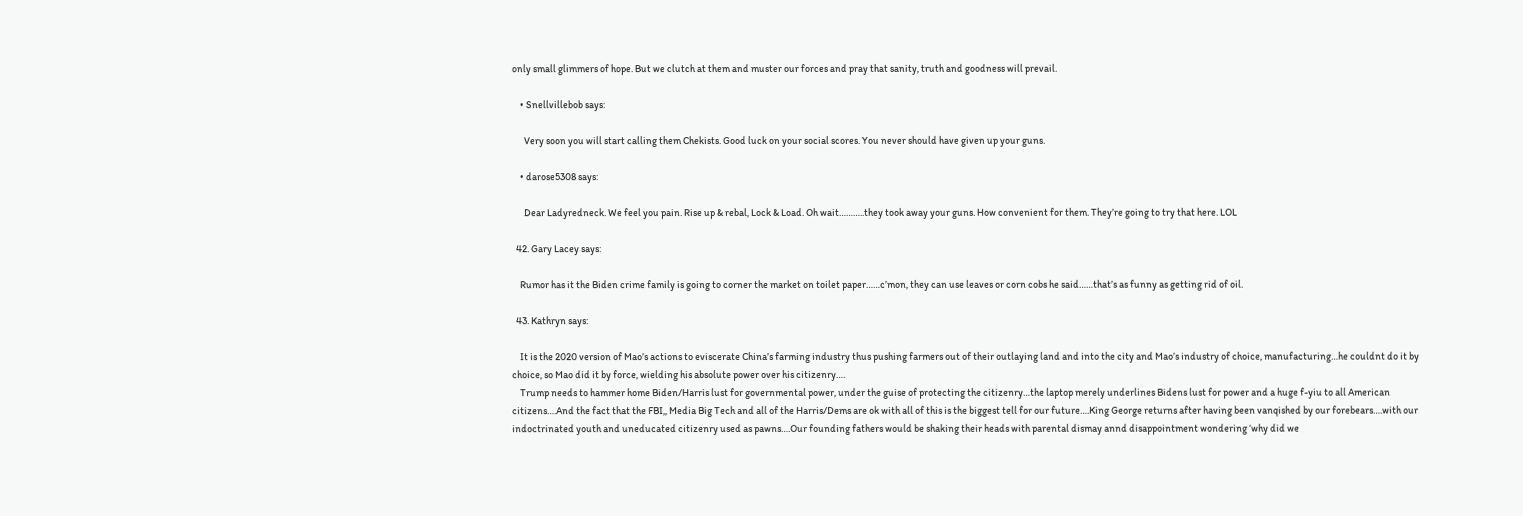only small glimmers of hope. But we clutch at them and muster our forces and pray that sanity, truth and goodness will prevail.

    • Snellvillebob says:

      Very soon you will start calling them Chekists. Good luck on your social scores. You never should have given up your guns.

    • darose5308 says:

      Dear Ladyredneck. We feel you pain. Rise up & rebal, Lock & Load. Oh wait………..they took away your guns. How convenient for them. They’re going to try that here. LOL

  42. Gary Lacey says:

    Rumor has it the Biden crime family is going to corner the market on toilet paper……c’mon, they can use leaves or corn cobs he said……that’s as funny as getting rid of oil.

  43. Kathryn says:

    It is the 2020 version of Mao’s actions to eviscerate China’s farming industry thus pushing farmers out of their outlaying land and into the city and Mao’s industry of choice, manufacturing…he couldnt do it by choice, so Mao did it by force, wielding his absolute power over his citizenry….
    Trump needs to hammer home Biden/Harris lust for governmental power, under the guise of protecting the citizenry…the laptop merely underlines Bidens lust for power and a huge f-yiu to all American citizens….And the fact that the FBI,, Media Big Tech and all of the Harris/Dems are ok with all of this is the biggest tell for our future….King George returns after having been vanqished by our forebears….with our indoctrinated youth and uneducated citizenry used as pawns….Our founding fathers would be shaking their heads with parental dismay annd disappointment wondering ‘why did we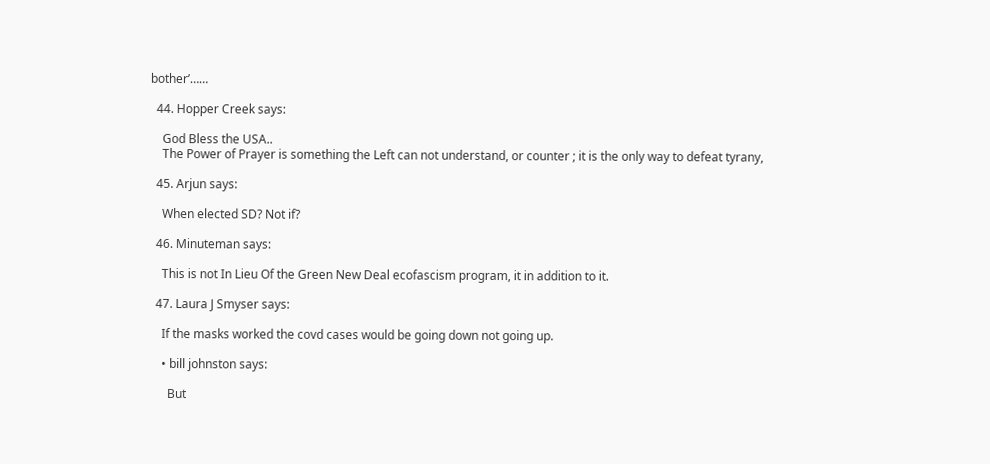bother’……

  44. Hopper Creek says:

    God Bless the USA..
    The Power of Prayer is something the Left can not understand, or counter ; it is the only way to defeat tyrany,

  45. Arjun says:

    When elected SD? Not if?

  46. Minuteman says:

    This is not In Lieu Of the Green New Deal ecofascism program, it in addition to it.

  47. Laura J Smyser says:

    If the masks worked the covd cases would be going down not going up.

    • bill johnston says:

      But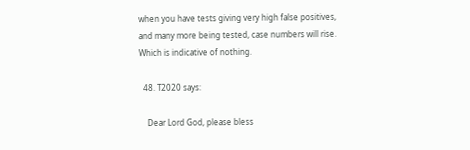when you have tests giving very high false positives, and many more being tested, case numbers will rise. Which is indicative of nothing.

  48. T2020 says:

    Dear Lord God, please bless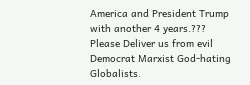America and President Trump with another 4 years.??? Please Deliver us from evil Democrat Marxist God-hating Globalists.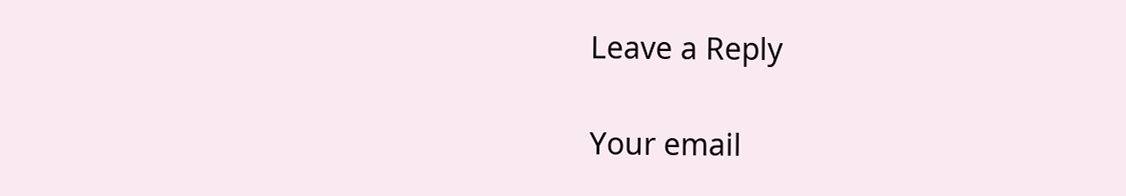Leave a Reply

Your email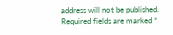address will not be published. Required fields are marked *